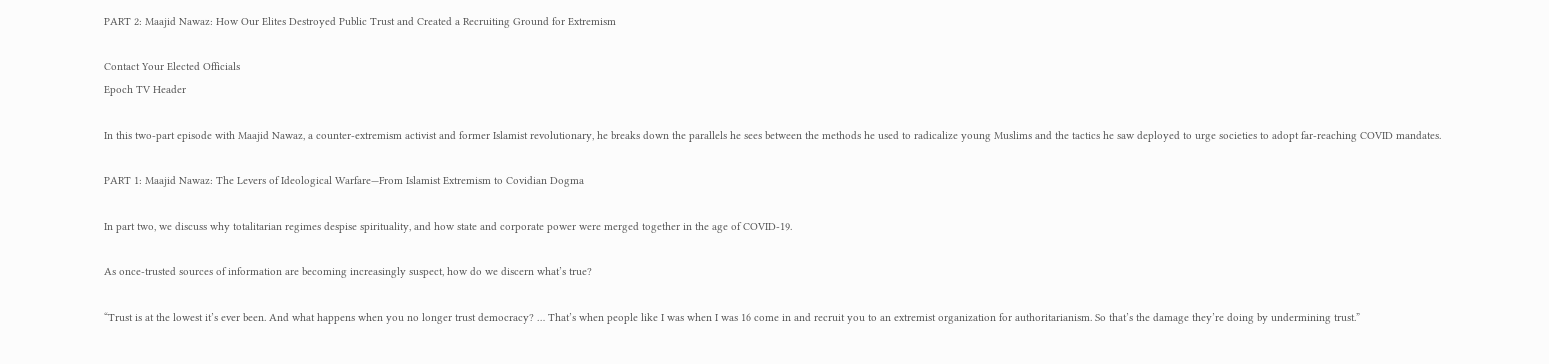PART 2: Maajid Nawaz: How Our Elites Destroyed Public Trust and Created a Recruiting Ground for Extremism

Contact Your Elected Officials
Epoch TV Header

In this two-part episode with Maajid Nawaz, a counter-extremism activist and former Islamist revolutionary, he breaks down the parallels he sees between the methods he used to radicalize young Muslims and the tactics he saw deployed to urge societies to adopt far-reaching COVID mandates.

PART 1: Maajid Nawaz: The Levers of Ideological Warfare—From Islamist Extremism to Covidian Dogma

In part two, we discuss why totalitarian regimes despise spirituality, and how state and corporate power were merged together in the age of COVID-19.

As once-trusted sources of information are becoming increasingly suspect, how do we discern what’s true?

“Trust is at the lowest it’s ever been. And what happens when you no longer trust democracy? … That’s when people like I was when I was 16 come in and recruit you to an extremist organization for authoritarianism. So that’s the damage they’re doing by undermining trust.”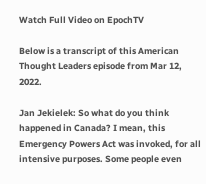Watch Full Video on EpochTV

Below is a transcript of this American Thought Leaders episode from Mar 12, 2022.

Jan Jekielek: So what do you think happened in Canada? I mean, this Emergency Powers Act was invoked, for all intensive purposes. Some people even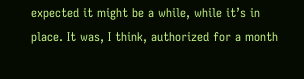expected it might be a while, while it’s in place. It was, I think, authorized for a month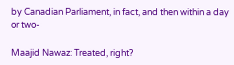by Canadian Parliament, in fact, and then within a day or two-

Maajid Nawaz: Treated, right?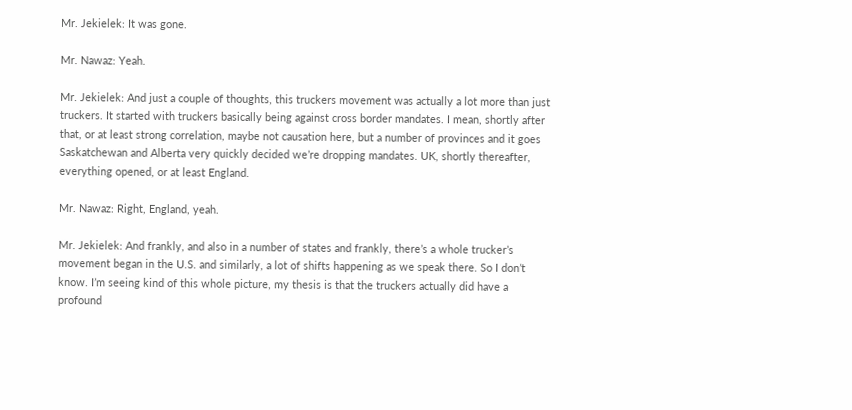Mr. Jekielek: It was gone.

Mr. Nawaz: Yeah.

Mr. Jekielek: And just a couple of thoughts, this truckers movement was actually a lot more than just truckers. It started with truckers basically being against cross border mandates. I mean, shortly after that, or at least strong correlation, maybe not causation here, but a number of provinces and it goes Saskatchewan and Alberta very quickly decided we’re dropping mandates. UK, shortly thereafter, everything opened, or at least England.

Mr. Nawaz: Right, England, yeah.

Mr. Jekielek: And frankly, and also in a number of states and frankly, there’s a whole trucker’s movement began in the U.S. and similarly, a lot of shifts happening as we speak there. So I don’t know. I’m seeing kind of this whole picture, my thesis is that the truckers actually did have a profound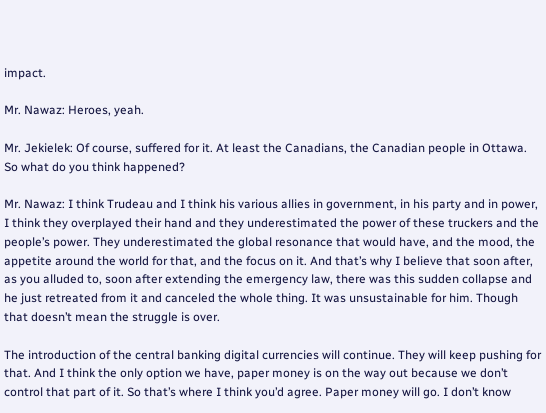impact.

Mr. Nawaz: Heroes, yeah.

Mr. Jekielek: Of course, suffered for it. At least the Canadians, the Canadian people in Ottawa. So what do you think happened?

Mr. Nawaz: I think Trudeau and I think his various allies in government, in his party and in power, I think they overplayed their hand and they underestimated the power of these truckers and the people’s power. They underestimated the global resonance that would have, and the mood, the appetite around the world for that, and the focus on it. And that’s why I believe that soon after, as you alluded to, soon after extending the emergency law, there was this sudden collapse and he just retreated from it and canceled the whole thing. It was unsustainable for him. Though that doesn’t mean the struggle is over.

The introduction of the central banking digital currencies will continue. They will keep pushing for that. And I think the only option we have, paper money is on the way out because we don’t control that part of it. So that’s where I think you’d agree. Paper money will go. I don’t know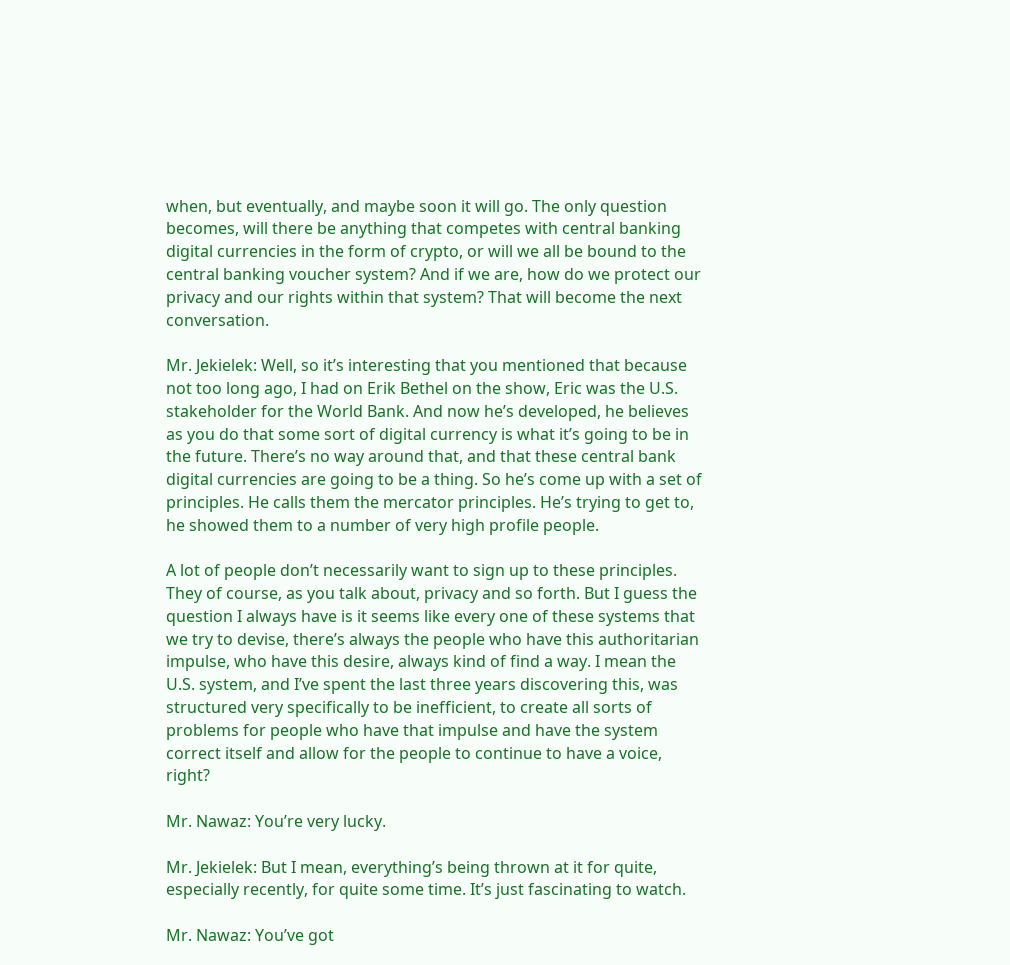when, but eventually, and maybe soon it will go. The only question becomes, will there be anything that competes with central banking digital currencies in the form of crypto, or will we all be bound to the central banking voucher system? And if we are, how do we protect our privacy and our rights within that system? That will become the next conversation.

Mr. Jekielek: Well, so it’s interesting that you mentioned that because not too long ago, I had on Erik Bethel on the show, Eric was the U.S. stakeholder for the World Bank. And now he’s developed, he believes as you do that some sort of digital currency is what it’s going to be in the future. There’s no way around that, and that these central bank digital currencies are going to be a thing. So he’s come up with a set of principles. He calls them the mercator principles. He’s trying to get to, he showed them to a number of very high profile people.

A lot of people don’t necessarily want to sign up to these principles. They of course, as you talk about, privacy and so forth. But I guess the question I always have is it seems like every one of these systems that we try to devise, there’s always the people who have this authoritarian impulse, who have this desire, always kind of find a way. I mean the U.S. system, and I’ve spent the last three years discovering this, was structured very specifically to be inefficient, to create all sorts of problems for people who have that impulse and have the system correct itself and allow for the people to continue to have a voice, right?

Mr. Nawaz: You’re very lucky.

Mr. Jekielek: But I mean, everything’s being thrown at it for quite, especially recently, for quite some time. It’s just fascinating to watch.

Mr. Nawaz: You’ve got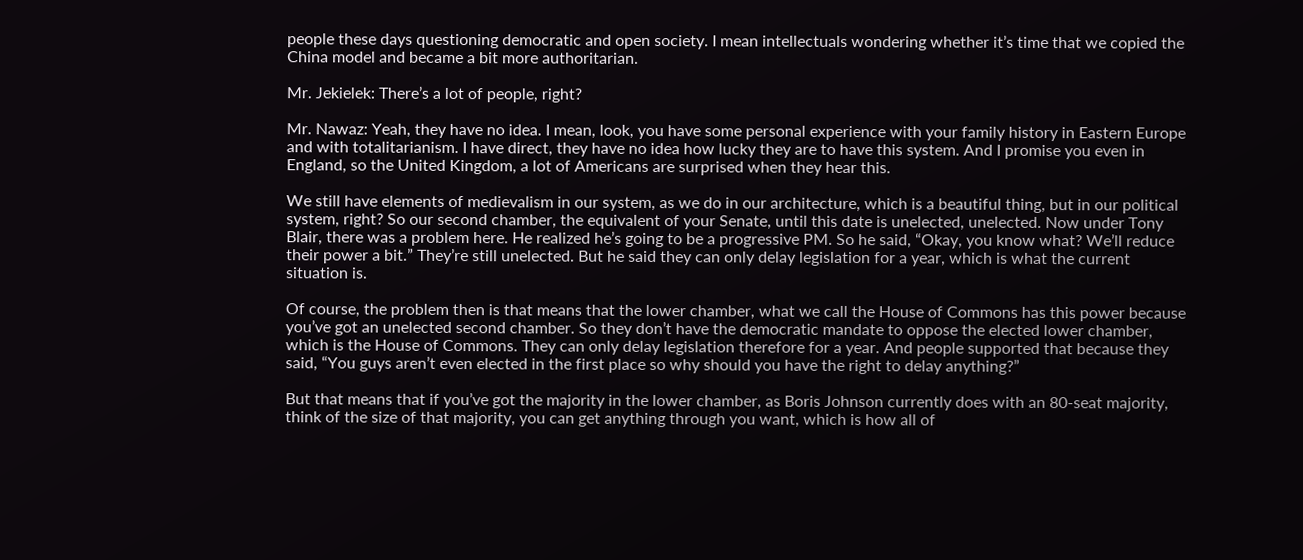people these days questioning democratic and open society. I mean intellectuals wondering whether it’s time that we copied the China model and became a bit more authoritarian.

Mr. Jekielek: There’s a lot of people, right?

Mr. Nawaz: Yeah, they have no idea. I mean, look, you have some personal experience with your family history in Eastern Europe and with totalitarianism. I have direct, they have no idea how lucky they are to have this system. And I promise you even in England, so the United Kingdom, a lot of Americans are surprised when they hear this.

We still have elements of medievalism in our system, as we do in our architecture, which is a beautiful thing, but in our political system, right? So our second chamber, the equivalent of your Senate, until this date is unelected, unelected. Now under Tony Blair, there was a problem here. He realized he’s going to be a progressive PM. So he said, “Okay, you know what? We’ll reduce their power a bit.” They’re still unelected. But he said they can only delay legislation for a year, which is what the current situation is.

Of course, the problem then is that means that the lower chamber, what we call the House of Commons has this power because you’ve got an unelected second chamber. So they don’t have the democratic mandate to oppose the elected lower chamber, which is the House of Commons. They can only delay legislation therefore for a year. And people supported that because they said, “You guys aren’t even elected in the first place so why should you have the right to delay anything?”

But that means that if you’ve got the majority in the lower chamber, as Boris Johnson currently does with an 80-seat majority, think of the size of that majority, you can get anything through you want, which is how all of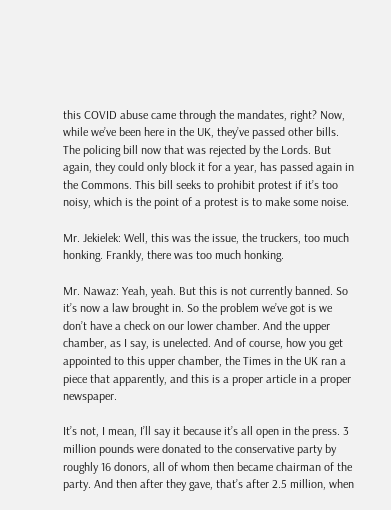this COVID abuse came through the mandates, right? Now, while we’ve been here in the UK, they’ve passed other bills. The policing bill now that was rejected by the Lords. But again, they could only block it for a year, has passed again in the Commons. This bill seeks to prohibit protest if it’s too noisy, which is the point of a protest is to make some noise.

Mr. Jekielek: Well, this was the issue, the truckers, too much honking. Frankly, there was too much honking.

Mr. Nawaz: Yeah, yeah. But this is not currently banned. So it’s now a law brought in. So the problem we’ve got is we don’t have a check on our lower chamber. And the upper chamber, as I say, is unelected. And of course, how you get appointed to this upper chamber, the Times in the UK ran a piece that apparently, and this is a proper article in a proper newspaper.

It’s not, I mean, I’ll say it because it’s all open in the press. 3 million pounds were donated to the conservative party by roughly 16 donors, all of whom then became chairman of the party. And then after they gave, that’s after 2.5 million, when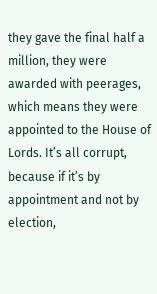they gave the final half a million, they were awarded with peerages, which means they were appointed to the House of Lords. It’s all corrupt, because if it’s by appointment and not by election,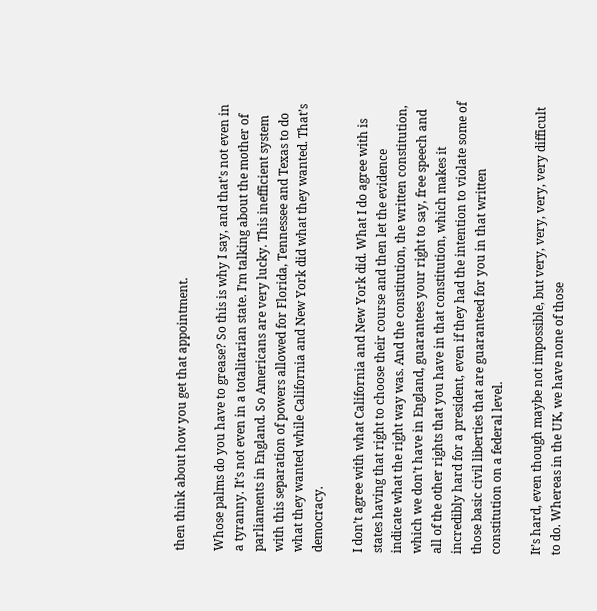then think about how you get that appointment.

Whose palms do you have to grease? So this is why I say, and that’s not even in a tyranny. It’s not even in a totalitarian state. I’m talking about the mother of parliaments in England. So Americans are very lucky. This inefficient system with this separation of powers allowed for Florida, Tennessee and Texas to do what they wanted while California and New York did what they wanted. That’s democracy.

I don’t agree with what California and New York did. What I do agree with is states having that right to choose their course and then let the evidence indicate what the right way was. And the constitution, the written constitution, which we don’t have in England, guarantees your right to say, free speech and all of the other rights that you have in that constitution, which makes it incredibly hard for a president, even if they had the intention to violate some of those basic civil liberties that are guaranteed for you in that written constitution on a federal level.

It’s hard, even though maybe not impossible, but very, very, very, very difficult to do. Whereas in the UK, we have none of those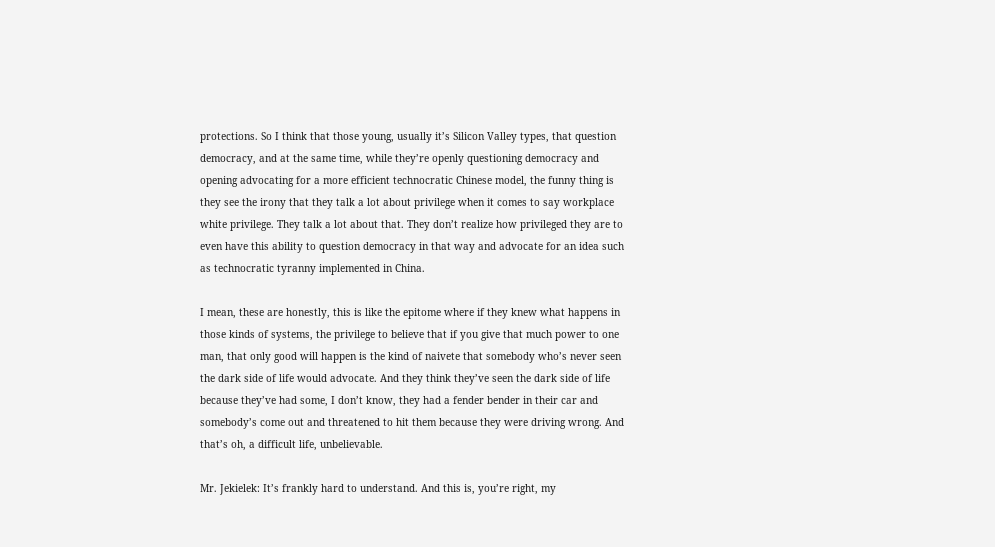protections. So I think that those young, usually it’s Silicon Valley types, that question democracy, and at the same time, while they’re openly questioning democracy and opening advocating for a more efficient technocratic Chinese model, the funny thing is they see the irony that they talk a lot about privilege when it comes to say workplace white privilege. They talk a lot about that. They don’t realize how privileged they are to even have this ability to question democracy in that way and advocate for an idea such as technocratic tyranny implemented in China.

I mean, these are honestly, this is like the epitome where if they knew what happens in those kinds of systems, the privilege to believe that if you give that much power to one man, that only good will happen is the kind of naivete that somebody who’s never seen the dark side of life would advocate. And they think they’ve seen the dark side of life because they’ve had some, I don’t know, they had a fender bender in their car and somebody’s come out and threatened to hit them because they were driving wrong. And that’s oh, a difficult life, unbelievable.

Mr. Jekielek: It’s frankly hard to understand. And this is, you’re right, my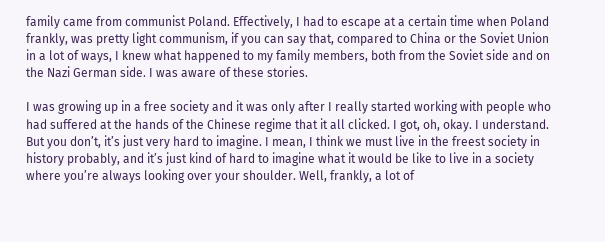family came from communist Poland. Effectively, I had to escape at a certain time when Poland frankly, was pretty light communism, if you can say that, compared to China or the Soviet Union in a lot of ways, I knew what happened to my family members, both from the Soviet side and on the Nazi German side. I was aware of these stories.

I was growing up in a free society and it was only after I really started working with people who had suffered at the hands of the Chinese regime that it all clicked. I got, oh, okay. I understand. But you don’t, it’s just very hard to imagine. I mean, I think we must live in the freest society in history probably, and it’s just kind of hard to imagine what it would be like to live in a society where you’re always looking over your shoulder. Well, frankly, a lot of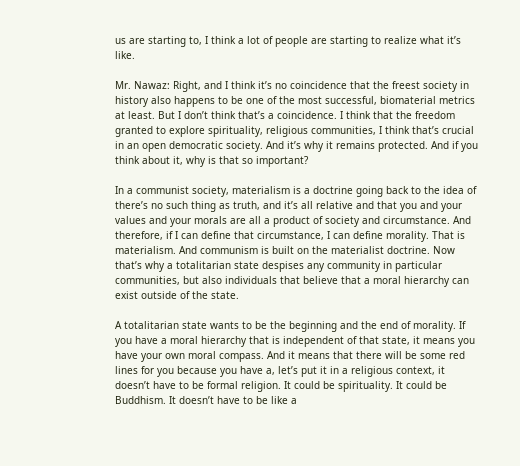us are starting to, I think a lot of people are starting to realize what it’s like.

Mr. Nawaz: Right, and I think it’s no coincidence that the freest society in history also happens to be one of the most successful, biomaterial metrics at least. But I don’t think that’s a coincidence. I think that the freedom granted to explore spirituality, religious communities, I think that’s crucial in an open democratic society. And it’s why it remains protected. And if you think about it, why is that so important?

In a communist society, materialism is a doctrine going back to the idea of there’s no such thing as truth, and it’s all relative and that you and your values and your morals are all a product of society and circumstance. And therefore, if I can define that circumstance, I can define morality. That is materialism. And communism is built on the materialist doctrine. Now that’s why a totalitarian state despises any community in particular communities, but also individuals that believe that a moral hierarchy can exist outside of the state.

A totalitarian state wants to be the beginning and the end of morality. If you have a moral hierarchy that is independent of that state, it means you have your own moral compass. And it means that there will be some red lines for you because you have a, let’s put it in a religious context, it doesn’t have to be formal religion. It could be spirituality. It could be Buddhism. It doesn’t have to be like a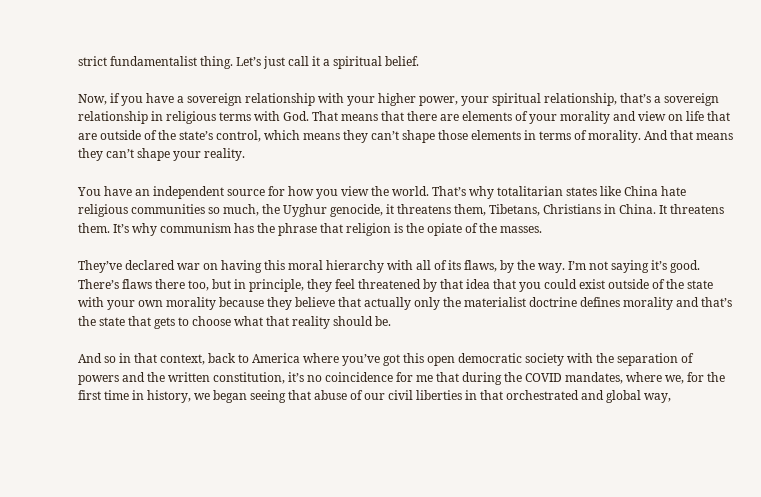strict fundamentalist thing. Let’s just call it a spiritual belief.

Now, if you have a sovereign relationship with your higher power, your spiritual relationship, that’s a sovereign relationship in religious terms with God. That means that there are elements of your morality and view on life that are outside of the state’s control, which means they can’t shape those elements in terms of morality. And that means they can’t shape your reality.

You have an independent source for how you view the world. That’s why totalitarian states like China hate religious communities so much, the Uyghur genocide, it threatens them, Tibetans, Christians in China. It threatens them. It’s why communism has the phrase that religion is the opiate of the masses.

They’ve declared war on having this moral hierarchy with all of its flaws, by the way. I’m not saying it’s good. There’s flaws there too, but in principle, they feel threatened by that idea that you could exist outside of the state with your own morality because they believe that actually only the materialist doctrine defines morality and that’s the state that gets to choose what that reality should be.

And so in that context, back to America where you’ve got this open democratic society with the separation of powers and the written constitution, it’s no coincidence for me that during the COVID mandates, where we, for the first time in history, we began seeing that abuse of our civil liberties in that orchestrated and global way,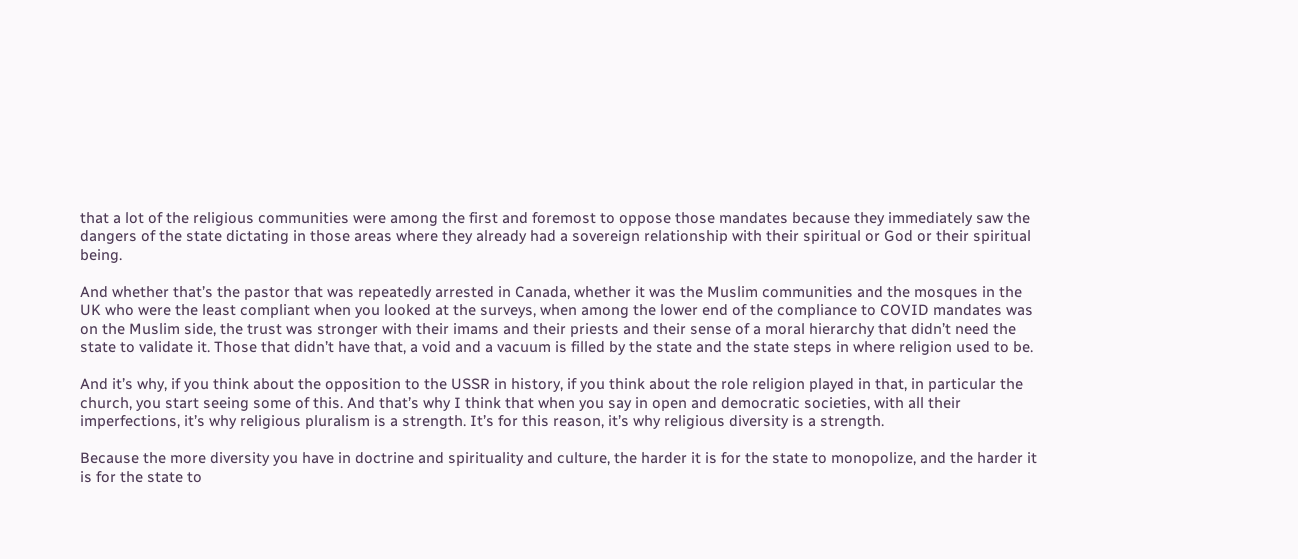that a lot of the religious communities were among the first and foremost to oppose those mandates because they immediately saw the dangers of the state dictating in those areas where they already had a sovereign relationship with their spiritual or God or their spiritual being.

And whether that’s the pastor that was repeatedly arrested in Canada, whether it was the Muslim communities and the mosques in the UK who were the least compliant when you looked at the surveys, when among the lower end of the compliance to COVID mandates was on the Muslim side, the trust was stronger with their imams and their priests and their sense of a moral hierarchy that didn’t need the state to validate it. Those that didn’t have that, a void and a vacuum is filled by the state and the state steps in where religion used to be.

And it’s why, if you think about the opposition to the USSR in history, if you think about the role religion played in that, in particular the church, you start seeing some of this. And that’s why I think that when you say in open and democratic societies, with all their imperfections, it’s why religious pluralism is a strength. It’s for this reason, it’s why religious diversity is a strength.

Because the more diversity you have in doctrine and spirituality and culture, the harder it is for the state to monopolize, and the harder it is for the state to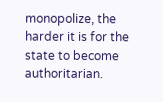monopolize, the harder it is for the state to become authoritarian.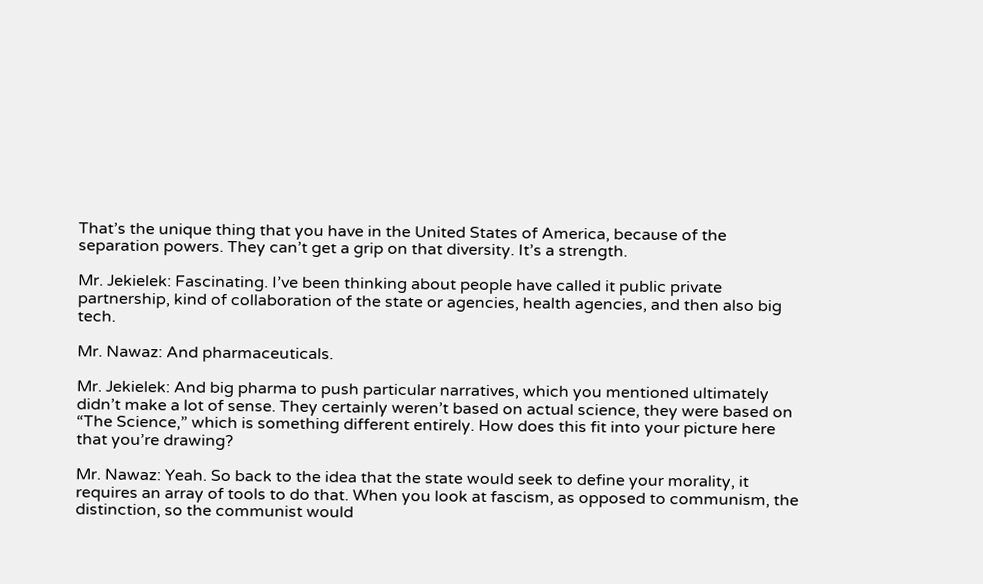That’s the unique thing that you have in the United States of America, because of the separation powers. They can’t get a grip on that diversity. It’s a strength.

Mr. Jekielek: Fascinating. I’ve been thinking about people have called it public private partnership, kind of collaboration of the state or agencies, health agencies, and then also big tech.

Mr. Nawaz: And pharmaceuticals.

Mr. Jekielek: And big pharma to push particular narratives, which you mentioned ultimately didn’t make a lot of sense. They certainly weren’t based on actual science, they were based on “The Science,” which is something different entirely. How does this fit into your picture here that you’re drawing?

Mr. Nawaz: Yeah. So back to the idea that the state would seek to define your morality, it requires an array of tools to do that. When you look at fascism, as opposed to communism, the distinction, so the communist would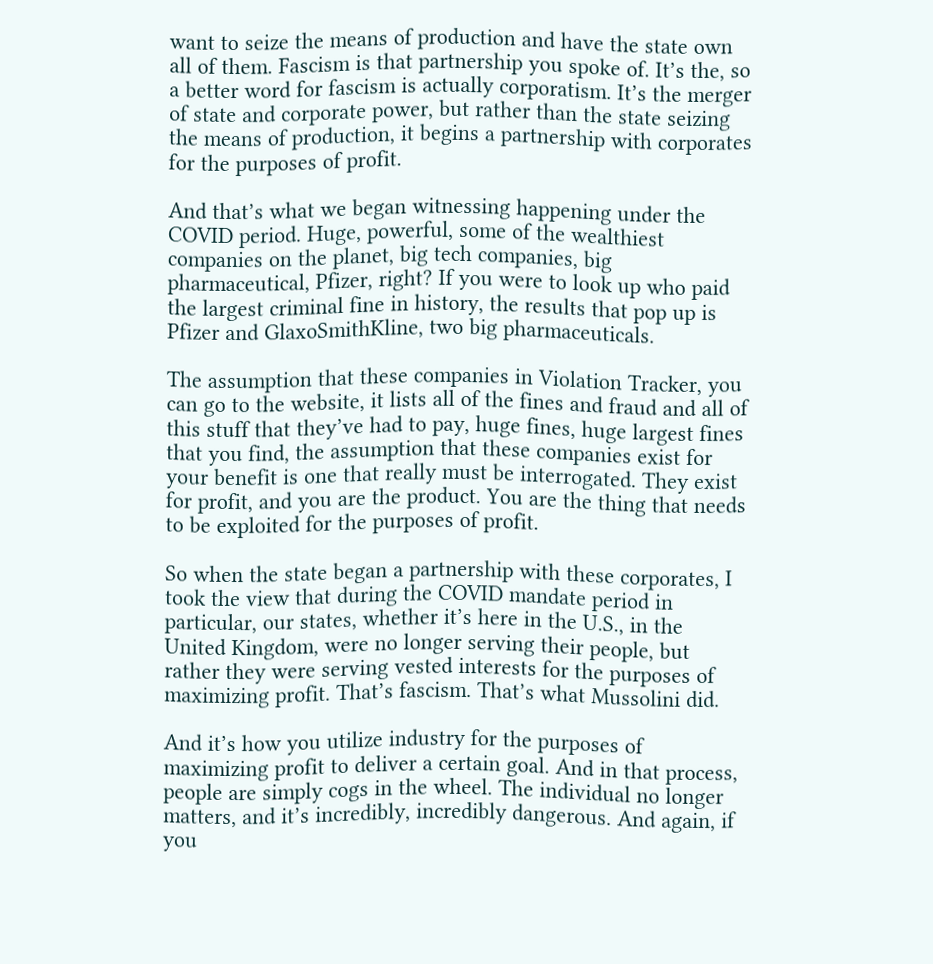want to seize the means of production and have the state own all of them. Fascism is that partnership you spoke of. It’s the, so a better word for fascism is actually corporatism. It’s the merger of state and corporate power, but rather than the state seizing the means of production, it begins a partnership with corporates for the purposes of profit.

And that’s what we began witnessing happening under the COVID period. Huge, powerful, some of the wealthiest companies on the planet, big tech companies, big pharmaceutical, Pfizer, right? If you were to look up who paid the largest criminal fine in history, the results that pop up is Pfizer and GlaxoSmithKline, two big pharmaceuticals.

The assumption that these companies in Violation Tracker, you can go to the website, it lists all of the fines and fraud and all of this stuff that they’ve had to pay, huge fines, huge largest fines that you find, the assumption that these companies exist for your benefit is one that really must be interrogated. They exist for profit, and you are the product. You are the thing that needs to be exploited for the purposes of profit.

So when the state began a partnership with these corporates, I took the view that during the COVID mandate period in particular, our states, whether it’s here in the U.S., in the United Kingdom, were no longer serving their people, but rather they were serving vested interests for the purposes of maximizing profit. That’s fascism. That’s what Mussolini did.

And it’s how you utilize industry for the purposes of maximizing profit to deliver a certain goal. And in that process, people are simply cogs in the wheel. The individual no longer matters, and it’s incredibly, incredibly dangerous. And again, if you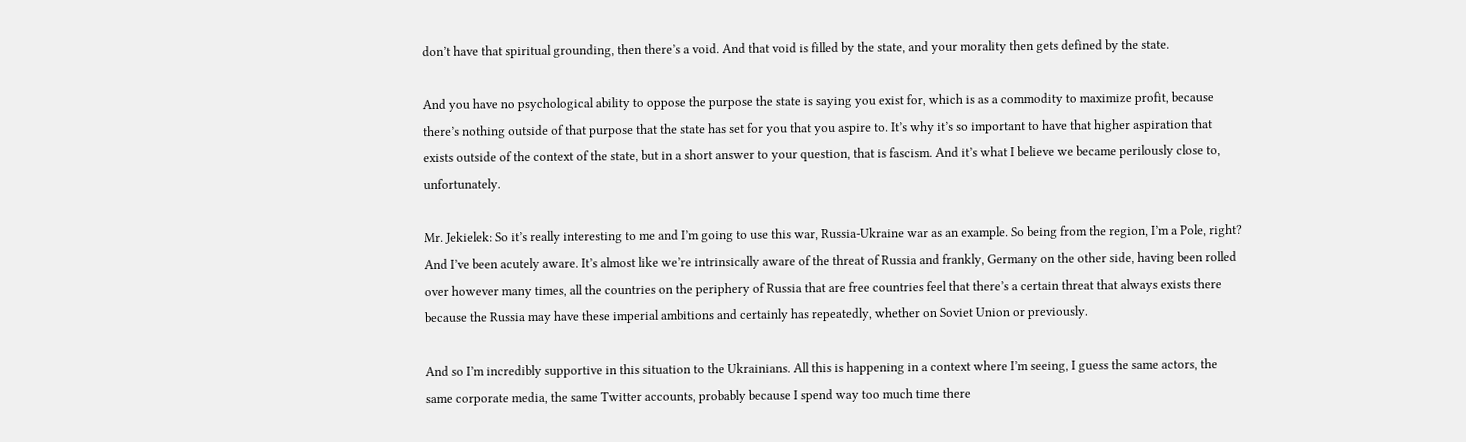don’t have that spiritual grounding, then there’s a void. And that void is filled by the state, and your morality then gets defined by the state.

And you have no psychological ability to oppose the purpose the state is saying you exist for, which is as a commodity to maximize profit, because there’s nothing outside of that purpose that the state has set for you that you aspire to. It’s why it’s so important to have that higher aspiration that exists outside of the context of the state, but in a short answer to your question, that is fascism. And it’s what I believe we became perilously close to, unfortunately.

Mr. Jekielek: So it’s really interesting to me and I’m going to use this war, Russia-Ukraine war as an example. So being from the region, I’m a Pole, right? And I’ve been acutely aware. It’s almost like we’re intrinsically aware of the threat of Russia and frankly, Germany on the other side, having been rolled over however many times, all the countries on the periphery of Russia that are free countries feel that there’s a certain threat that always exists there because the Russia may have these imperial ambitions and certainly has repeatedly, whether on Soviet Union or previously.

And so I’m incredibly supportive in this situation to the Ukrainians. All this is happening in a context where I’m seeing, I guess the same actors, the same corporate media, the same Twitter accounts, probably because I spend way too much time there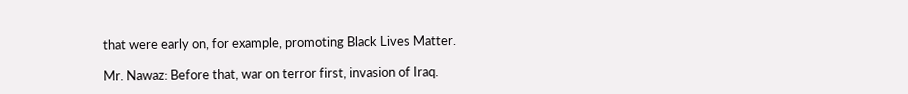that were early on, for example, promoting Black Lives Matter.

Mr. Nawaz: Before that, war on terror first, invasion of Iraq.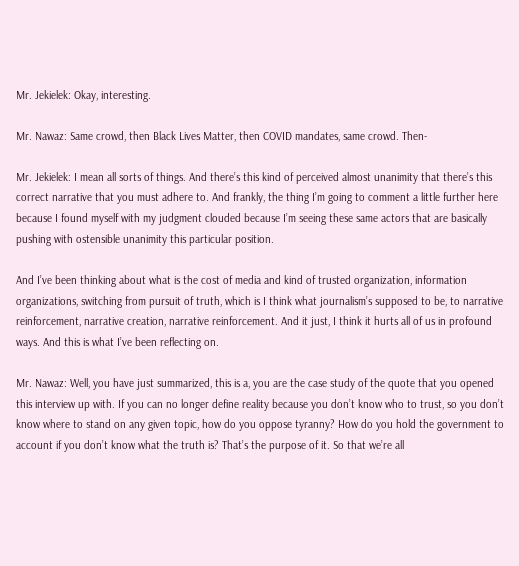Mr. Jekielek: Okay, interesting.

Mr. Nawaz: Same crowd, then Black Lives Matter, then COVID mandates, same crowd. Then-

Mr. Jekielek: I mean all sorts of things. And there’s this kind of perceived almost unanimity that there’s this correct narrative that you must adhere to. And frankly, the thing I’m going to comment a little further here because I found myself with my judgment clouded because I’m seeing these same actors that are basically pushing with ostensible unanimity this particular position.

And I’ve been thinking about what is the cost of media and kind of trusted organization, information organizations, switching from pursuit of truth, which is I think what journalism’s supposed to be, to narrative reinforcement, narrative creation, narrative reinforcement. And it just, I think it hurts all of us in profound ways. And this is what I’ve been reflecting on.

Mr. Nawaz: Well, you have just summarized, this is a, you are the case study of the quote that you opened this interview up with. If you can no longer define reality because you don’t know who to trust, so you don’t know where to stand on any given topic, how do you oppose tyranny? How do you hold the government to account if you don’t know what the truth is? That’s the purpose of it. So that we’re all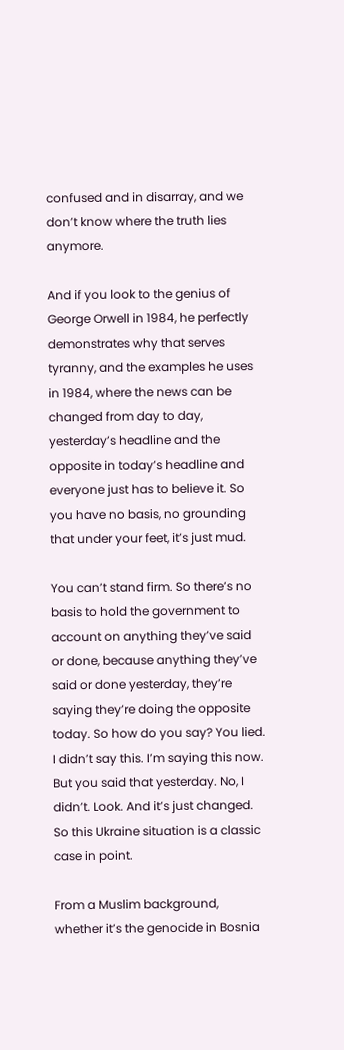confused and in disarray, and we don’t know where the truth lies anymore.

And if you look to the genius of George Orwell in 1984, he perfectly demonstrates why that serves tyranny, and the examples he uses in 1984, where the news can be changed from day to day, yesterday’s headline and the opposite in today’s headline and everyone just has to believe it. So you have no basis, no grounding that under your feet, it’s just mud.

You can’t stand firm. So there’s no basis to hold the government to account on anything they’ve said or done, because anything they’ve said or done yesterday, they’re saying they’re doing the opposite today. So how do you say? You lied. I didn’t say this. I’m saying this now. But you said that yesterday. No, I didn’t. Look. And it’s just changed. So this Ukraine situation is a classic case in point.

From a Muslim background, whether it’s the genocide in Bosnia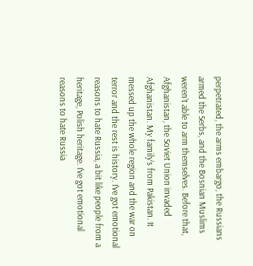perpetrated, the arms embargo, the Russians armed the Serbs, and the Bosnian Muslims weren’t able to arm themselves. Before that, Afghanistan, the Soviet Union invaded Afghanistan. My family’s from Pakistan. It messed up the whole region and the war on terror and the rest is history. I’ve got emotional reasons to hate Russia, a bit like people from a heritage, Polish heritage. I’ve got emotional reasons to hate Russia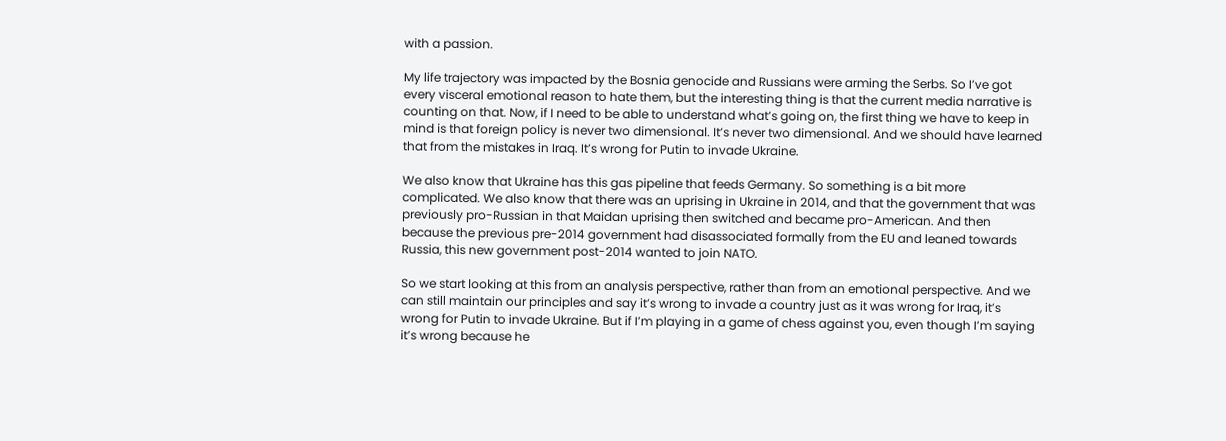with a passion.

My life trajectory was impacted by the Bosnia genocide and Russians were arming the Serbs. So I’ve got every visceral emotional reason to hate them, but the interesting thing is that the current media narrative is counting on that. Now, if I need to be able to understand what’s going on, the first thing we have to keep in mind is that foreign policy is never two dimensional. It’s never two dimensional. And we should have learned that from the mistakes in Iraq. It’s wrong for Putin to invade Ukraine.

We also know that Ukraine has this gas pipeline that feeds Germany. So something is a bit more complicated. We also know that there was an uprising in Ukraine in 2014, and that the government that was previously pro-Russian in that Maidan uprising then switched and became pro-American. And then because the previous pre-2014 government had disassociated formally from the EU and leaned towards Russia, this new government post-2014 wanted to join NATO.

So we start looking at this from an analysis perspective, rather than from an emotional perspective. And we can still maintain our principles and say it’s wrong to invade a country just as it was wrong for Iraq, it’s wrong for Putin to invade Ukraine. But if I’m playing in a game of chess against you, even though I’m saying it’s wrong because he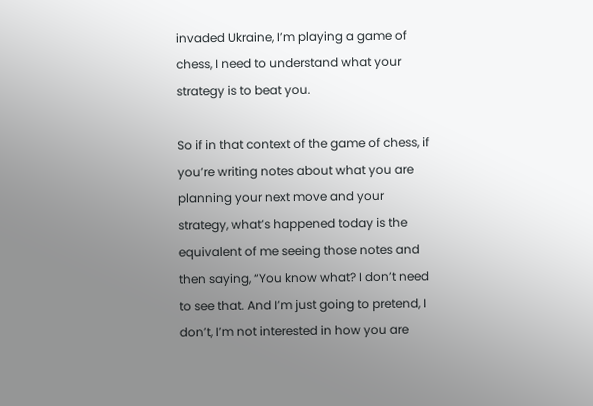invaded Ukraine, I’m playing a game of chess, I need to understand what your strategy is to beat you.

So if in that context of the game of chess, if you’re writing notes about what you are planning your next move and your strategy, what’s happened today is the equivalent of me seeing those notes and then saying, “You know what? I don’t need to see that. And I’m just going to pretend, I don’t, I’m not interested in how you are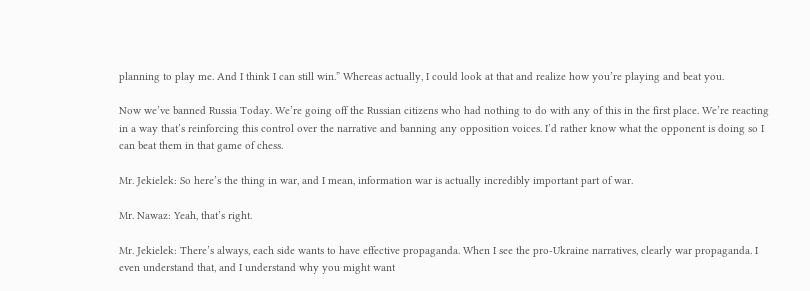planning to play me. And I think I can still win.” Whereas actually, I could look at that and realize how you’re playing and beat you.

Now we’ve banned Russia Today. We’re going off the Russian citizens who had nothing to do with any of this in the first place. We’re reacting in a way that’s reinforcing this control over the narrative and banning any opposition voices. I’d rather know what the opponent is doing so I can beat them in that game of chess.

Mr. Jekielek: So here’s the thing in war, and I mean, information war is actually incredibly important part of war.

Mr. Nawaz: Yeah, that’s right.

Mr. Jekielek: There’s always, each side wants to have effective propaganda. When I see the pro-Ukraine narratives, clearly war propaganda. I even understand that, and I understand why you might want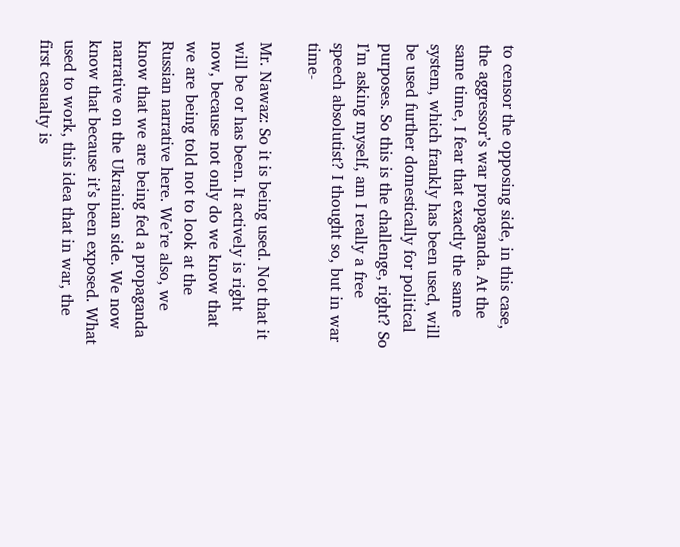to censor the opposing side, in this case, the aggressor’s war propaganda. At the same time, I fear that exactly the same system, which frankly has been used, will be used further domestically for political purposes. So this is the challenge, right? So I’m asking myself, am I really a free speech absolutist? I thought so, but in war time-

Mr. Nawaz: So it is being used. Not that it will be or has been. It actively is right now, because not only do we know that we are being told not to look at the Russian narrative here. We’re also, we know that we are being fed a propaganda narrative on the Ukrainian side. We now know that because it’s been exposed. What used to work, this idea that in war, the first casualty is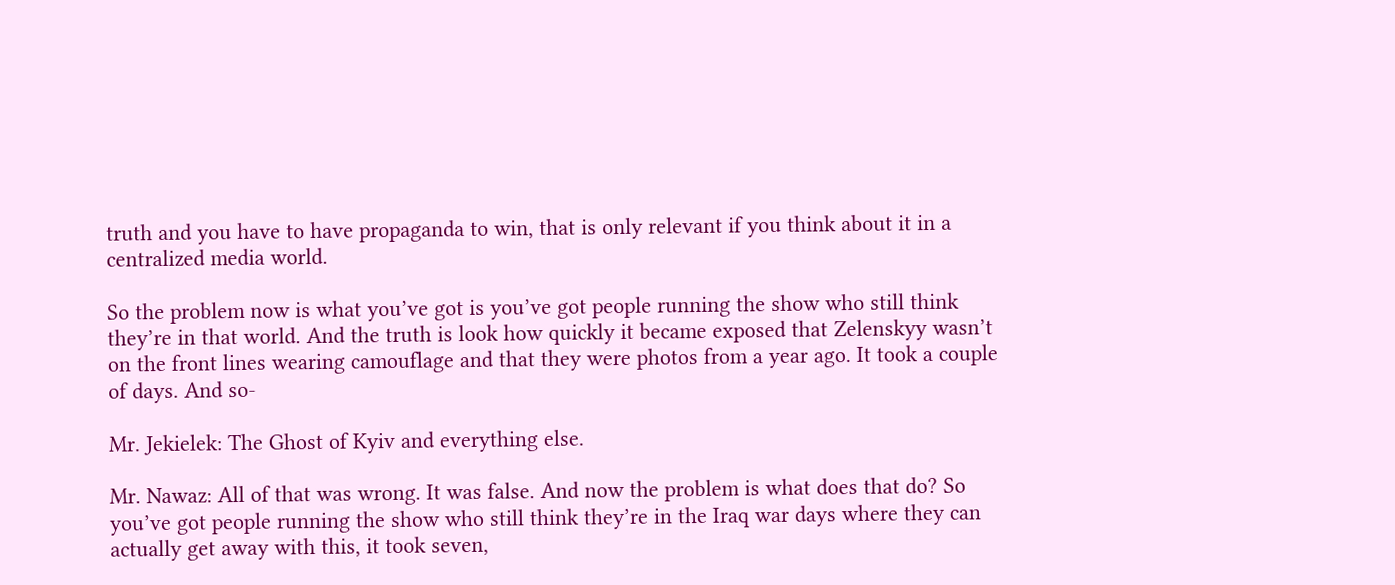truth and you have to have propaganda to win, that is only relevant if you think about it in a centralized media world.

So the problem now is what you’ve got is you’ve got people running the show who still think they’re in that world. And the truth is look how quickly it became exposed that Zelenskyy wasn’t on the front lines wearing camouflage and that they were photos from a year ago. It took a couple of days. And so-

Mr. Jekielek: The Ghost of Kyiv and everything else.

Mr. Nawaz: All of that was wrong. It was false. And now the problem is what does that do? So you’ve got people running the show who still think they’re in the Iraq war days where they can actually get away with this, it took seven,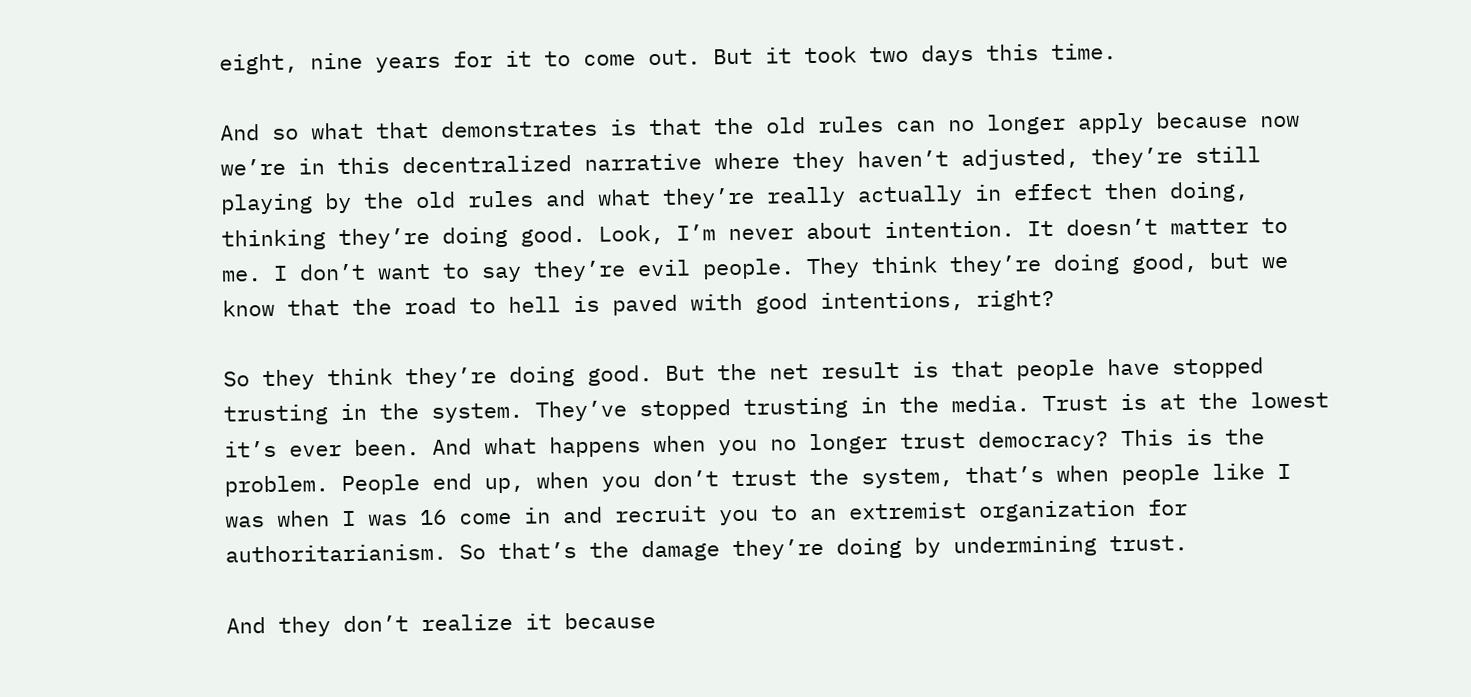eight, nine years for it to come out. But it took two days this time.

And so what that demonstrates is that the old rules can no longer apply because now we’re in this decentralized narrative where they haven’t adjusted, they’re still playing by the old rules and what they’re really actually in effect then doing, thinking they’re doing good. Look, I’m never about intention. It doesn’t matter to me. I don’t want to say they’re evil people. They think they’re doing good, but we know that the road to hell is paved with good intentions, right?

So they think they’re doing good. But the net result is that people have stopped trusting in the system. They’ve stopped trusting in the media. Trust is at the lowest it’s ever been. And what happens when you no longer trust democracy? This is the problem. People end up, when you don’t trust the system, that’s when people like I was when I was 16 come in and recruit you to an extremist organization for authoritarianism. So that’s the damage they’re doing by undermining trust.

And they don’t realize it because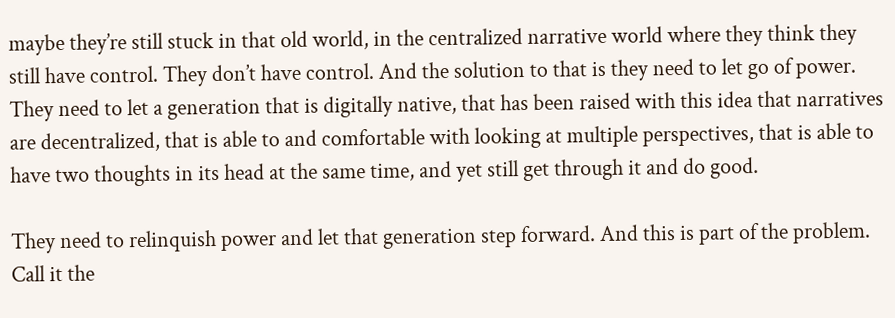maybe they’re still stuck in that old world, in the centralized narrative world where they think they still have control. They don’t have control. And the solution to that is they need to let go of power. They need to let a generation that is digitally native, that has been raised with this idea that narratives are decentralized, that is able to and comfortable with looking at multiple perspectives, that is able to have two thoughts in its head at the same time, and yet still get through it and do good.

They need to relinquish power and let that generation step forward. And this is part of the problem. Call it the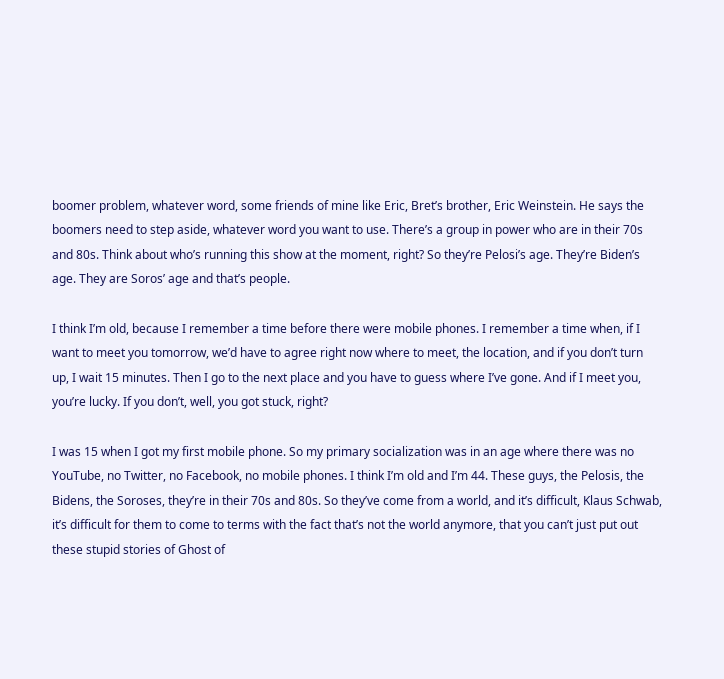boomer problem, whatever word, some friends of mine like Eric, Bret’s brother, Eric Weinstein. He says the boomers need to step aside, whatever word you want to use. There’s a group in power who are in their 70s and 80s. Think about who’s running this show at the moment, right? So they’re Pelosi’s age. They’re Biden’s age. They are Soros’ age and that’s people.

I think I’m old, because I remember a time before there were mobile phones. I remember a time when, if I want to meet you tomorrow, we’d have to agree right now where to meet, the location, and if you don’t turn up, I wait 15 minutes. Then I go to the next place and you have to guess where I’ve gone. And if I meet you, you’re lucky. If you don’t, well, you got stuck, right?

I was 15 when I got my first mobile phone. So my primary socialization was in an age where there was no YouTube, no Twitter, no Facebook, no mobile phones. I think I’m old and I’m 44. These guys, the Pelosis, the Bidens, the Soroses, they’re in their 70s and 80s. So they’ve come from a world, and it’s difficult, Klaus Schwab, it’s difficult for them to come to terms with the fact that’s not the world anymore, that you can’t just put out these stupid stories of Ghost of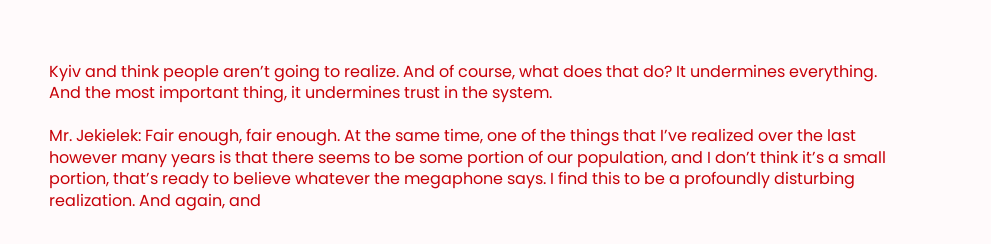Kyiv and think people aren’t going to realize. And of course, what does that do? It undermines everything. And the most important thing, it undermines trust in the system.

Mr. Jekielek: Fair enough, fair enough. At the same time, one of the things that I’ve realized over the last however many years is that there seems to be some portion of our population, and I don’t think it’s a small portion, that’s ready to believe whatever the megaphone says. I find this to be a profoundly disturbing realization. And again, and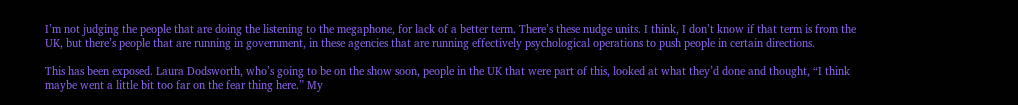I’m not judging the people that are doing the listening to the megaphone, for lack of a better term. There’s these nudge units. I think, I don’t know if that term is from the UK, but there’s people that are running in government, in these agencies that are running effectively psychological operations to push people in certain directions.

This has been exposed. Laura Dodsworth, who’s going to be on the show soon, people in the UK that were part of this, looked at what they’d done and thought, “I think maybe went a little bit too far on the fear thing here.” My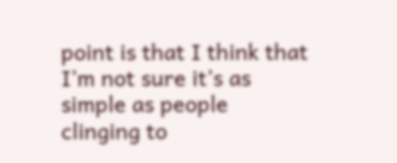point is that I think that I’m not sure it’s as simple as people clinging to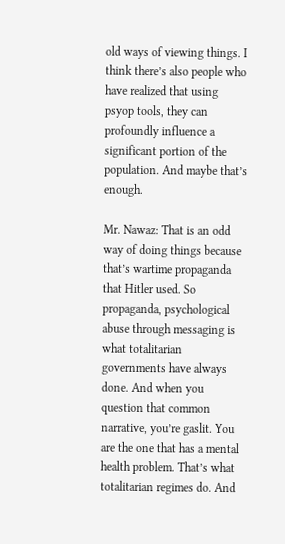old ways of viewing things. I think there’s also people who have realized that using psyop tools, they can profoundly influence a significant portion of the population. And maybe that’s enough.

Mr. Nawaz: That is an odd way of doing things because that’s wartime propaganda that Hitler used. So propaganda, psychological abuse through messaging is what totalitarian governments have always done. And when you question that common narrative, you’re gaslit. You are the one that has a mental health problem. That’s what totalitarian regimes do. And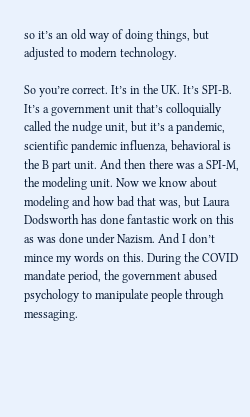so it’s an old way of doing things, but adjusted to modern technology.

So you’re correct. It’s in the UK. It’s SPI-B. It’s a government unit that’s colloquially called the nudge unit, but it’s a pandemic, scientific pandemic influenza, behavioral is the B part unit. And then there was a SPI-M, the modeling unit. Now we know about modeling and how bad that was, but Laura Dodsworth has done fantastic work on this as was done under Nazism. And I don’t mince my words on this. During the COVID mandate period, the government abused psychology to manipulate people through messaging.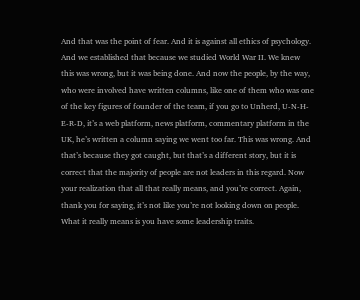And that was the point of fear. And it is against all ethics of psychology. And we established that because we studied World War II. We knew this was wrong, but it was being done. And now the people, by the way, who were involved have written columns, like one of them who was one of the key figures of founder of the team, if you go to Unherd, U-N-H-E-R-D, it’s a web platform, news platform, commentary platform in the UK, he’s written a column saying we went too far. This was wrong. And that’s because they got caught, but that’s a different story, but it is correct that the majority of people are not leaders in this regard. Now your realization that all that really means, and you’re correct. Again, thank you for saying, it’s not like you’re not looking down on people. What it really means is you have some leadership traits.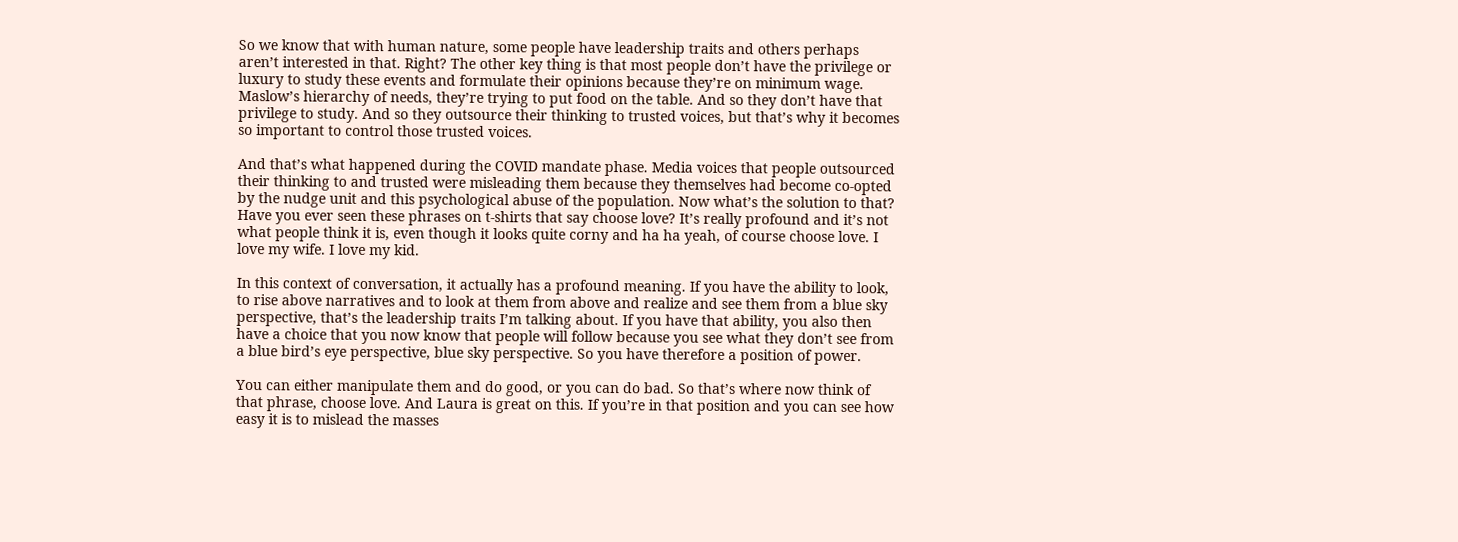So we know that with human nature, some people have leadership traits and others perhaps aren’t interested in that. Right? The other key thing is that most people don’t have the privilege or luxury to study these events and formulate their opinions because they’re on minimum wage. Maslow’s hierarchy of needs, they’re trying to put food on the table. And so they don’t have that privilege to study. And so they outsource their thinking to trusted voices, but that’s why it becomes so important to control those trusted voices.

And that’s what happened during the COVID mandate phase. Media voices that people outsourced their thinking to and trusted were misleading them because they themselves had become co-opted by the nudge unit and this psychological abuse of the population. Now what’s the solution to that? Have you ever seen these phrases on t-shirts that say choose love? It’s really profound and it’s not what people think it is, even though it looks quite corny and ha ha yeah, of course choose love. I love my wife. I love my kid.

In this context of conversation, it actually has a profound meaning. If you have the ability to look, to rise above narratives and to look at them from above and realize and see them from a blue sky perspective, that’s the leadership traits I’m talking about. If you have that ability, you also then have a choice that you now know that people will follow because you see what they don’t see from a blue bird’s eye perspective, blue sky perspective. So you have therefore a position of power.

You can either manipulate them and do good, or you can do bad. So that’s where now think of that phrase, choose love. And Laura is great on this. If you’re in that position and you can see how easy it is to mislead the masses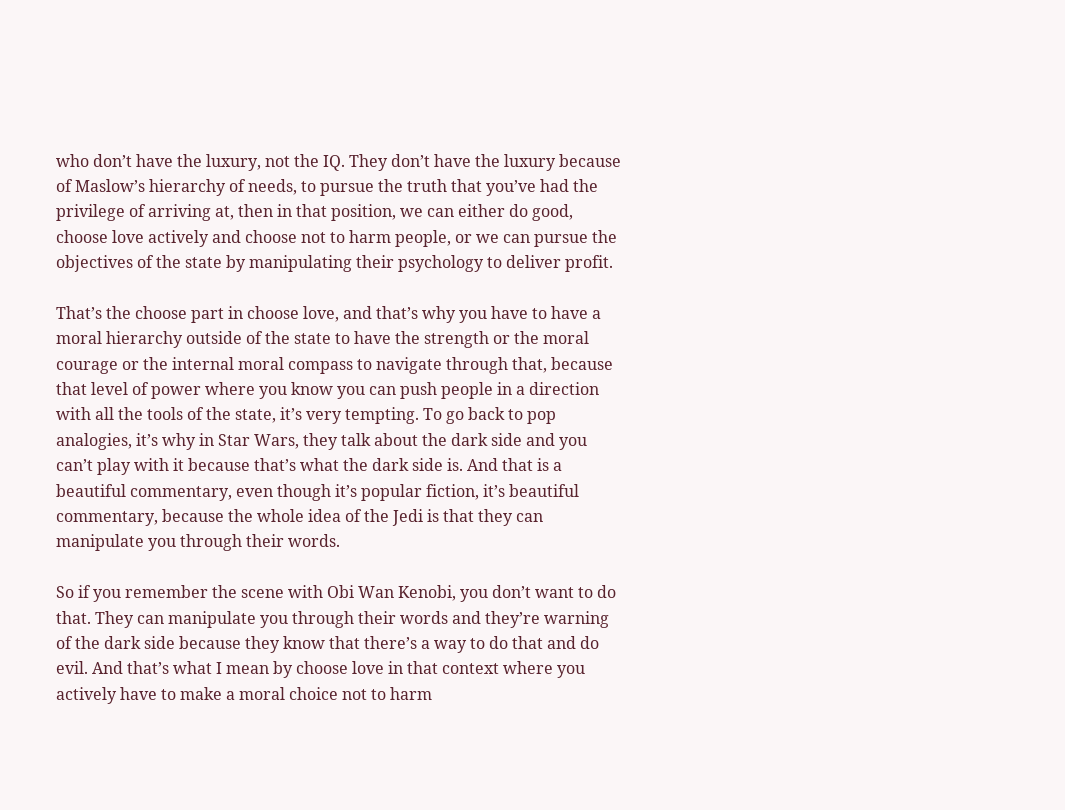who don’t have the luxury, not the IQ. They don’t have the luxury because of Maslow’s hierarchy of needs, to pursue the truth that you’ve had the privilege of arriving at, then in that position, we can either do good, choose love actively and choose not to harm people, or we can pursue the objectives of the state by manipulating their psychology to deliver profit.

That’s the choose part in choose love, and that’s why you have to have a moral hierarchy outside of the state to have the strength or the moral courage or the internal moral compass to navigate through that, because that level of power where you know you can push people in a direction with all the tools of the state, it’s very tempting. To go back to pop analogies, it’s why in Star Wars, they talk about the dark side and you can’t play with it because that’s what the dark side is. And that is a beautiful commentary, even though it’s popular fiction, it’s beautiful commentary, because the whole idea of the Jedi is that they can manipulate you through their words.

So if you remember the scene with Obi Wan Kenobi, you don’t want to do that. They can manipulate you through their words and they’re warning of the dark side because they know that there’s a way to do that and do evil. And that’s what I mean by choose love in that context where you actively have to make a moral choice not to harm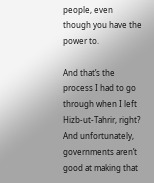people, even though you have the power to.

And that’s the process I had to go through when I left Hizb-ut-Tahrir, right? And unfortunately, governments aren’t good at making that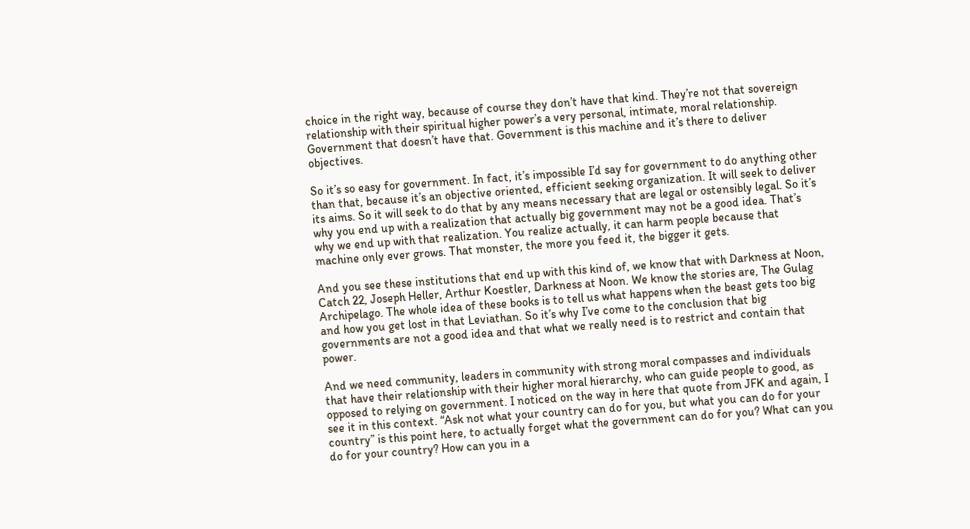choice in the right way, because of course they don’t have that kind. They’re not that sovereign relationship with their spiritual higher power’s a very personal, intimate, moral relationship. Government that doesn’t have that. Government is this machine and it’s there to deliver objectives.

So it’s so easy for government. In fact, it’s impossible I’d say for government to do anything other than that, because it’s an objective oriented, efficient seeking organization. It will seek to deliver its aims. So it will seek to do that by any means necessary that are legal or ostensibly legal. So it’s why you end up with a realization that actually big government may not be a good idea. That’s why we end up with that realization. You realize actually, it can harm people because that machine only ever grows. That monster, the more you feed it, the bigger it gets.

And you see these institutions that end up with this kind of, we know that with Darkness at Noon, Catch 22, Joseph Heller, Arthur Koestler, Darkness at Noon. We know the stories are, The Gulag Archipelago. The whole idea of these books is to tell us what happens when the beast gets too big and how you get lost in that Leviathan. So it’s why I’ve come to the conclusion that big governments are not a good idea and that what we really need is to restrict and contain that power.

And we need community, leaders in community with strong moral compasses and individuals that have their relationship with their higher moral hierarchy, who can guide people to good, as opposed to relying on government. I noticed on the way in here that quote from JFK and again, I see it in this context. “Ask not what your country can do for you, but what you can do for your country” is this point here, to actually forget what the government can do for you? What can you do for your country? How can you in a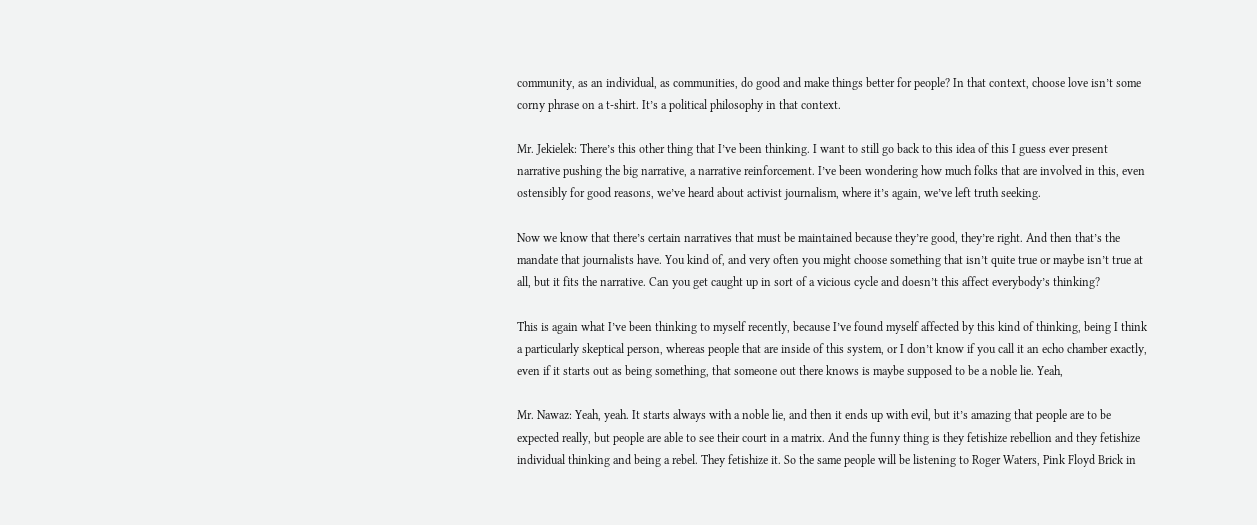community, as an individual, as communities, do good and make things better for people? In that context, choose love isn’t some corny phrase on a t-shirt. It’s a political philosophy in that context.

Mr. Jekielek: There’s this other thing that I’ve been thinking. I want to still go back to this idea of this I guess ever present narrative pushing the big narrative, a narrative reinforcement. I’ve been wondering how much folks that are involved in this, even ostensibly for good reasons, we’ve heard about activist journalism, where it’s again, we’ve left truth seeking.

Now we know that there’s certain narratives that must be maintained because they’re good, they’re right. And then that’s the mandate that journalists have. You kind of, and very often you might choose something that isn’t quite true or maybe isn’t true at all, but it fits the narrative. Can you get caught up in sort of a vicious cycle and doesn’t this affect everybody’s thinking?

This is again what I’ve been thinking to myself recently, because I’ve found myself affected by this kind of thinking, being I think a particularly skeptical person, whereas people that are inside of this system, or I don’t know if you call it an echo chamber exactly, even if it starts out as being something, that someone out there knows is maybe supposed to be a noble lie. Yeah,

Mr. Nawaz: Yeah, yeah. It starts always with a noble lie, and then it ends up with evil, but it’s amazing that people are to be expected really, but people are able to see their court in a matrix. And the funny thing is they fetishize rebellion and they fetishize individual thinking and being a rebel. They fetishize it. So the same people will be listening to Roger Waters, Pink Floyd Brick in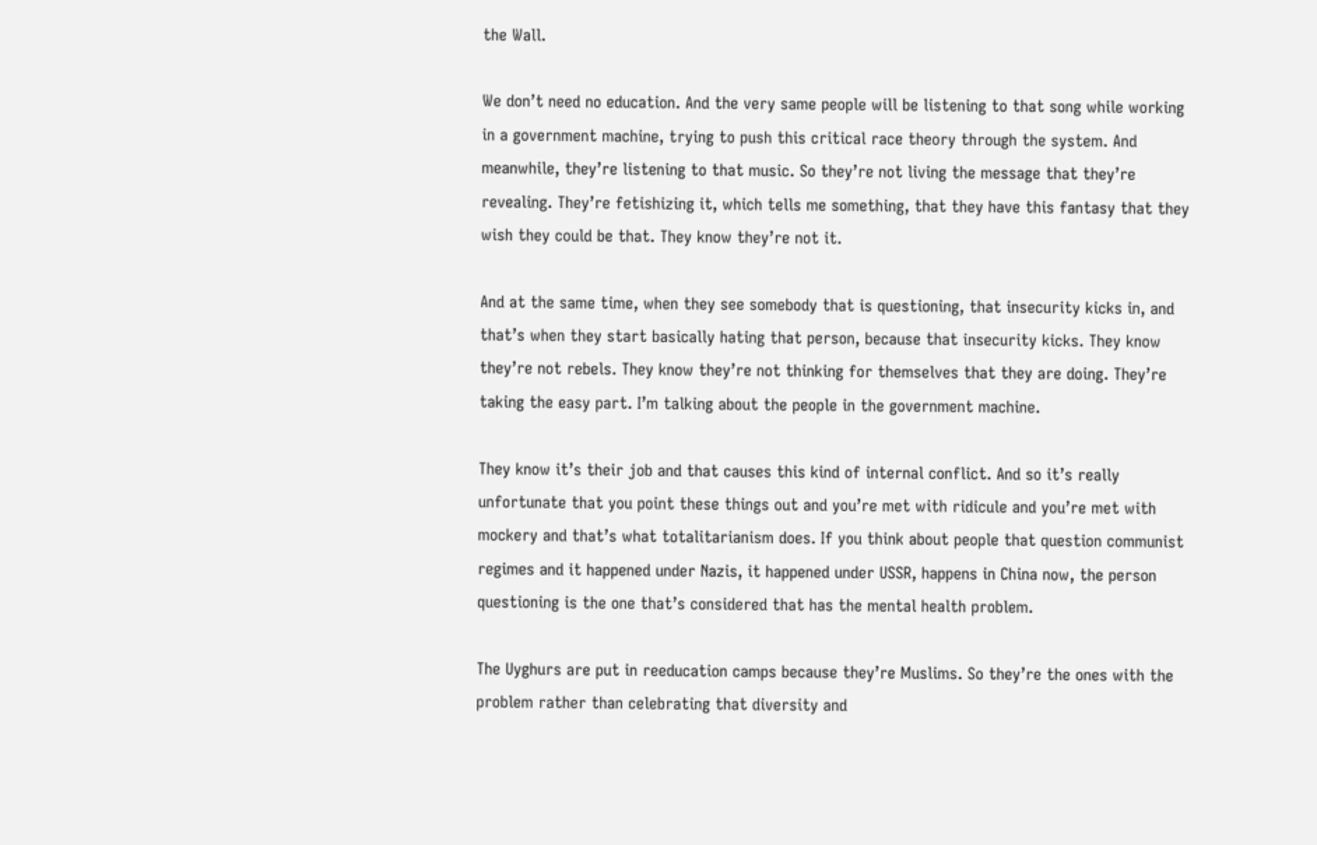the Wall.

We don’t need no education. And the very same people will be listening to that song while working in a government machine, trying to push this critical race theory through the system. And meanwhile, they’re listening to that music. So they’re not living the message that they’re revealing. They’re fetishizing it, which tells me something, that they have this fantasy that they wish they could be that. They know they’re not it.

And at the same time, when they see somebody that is questioning, that insecurity kicks in, and that’s when they start basically hating that person, because that insecurity kicks. They know they’re not rebels. They know they’re not thinking for themselves that they are doing. They’re taking the easy part. I’m talking about the people in the government machine.

They know it’s their job and that causes this kind of internal conflict. And so it’s really unfortunate that you point these things out and you’re met with ridicule and you’re met with mockery and that’s what totalitarianism does. If you think about people that question communist regimes and it happened under Nazis, it happened under USSR, happens in China now, the person questioning is the one that’s considered that has the mental health problem.

The Uyghurs are put in reeducation camps because they’re Muslims. So they’re the ones with the problem rather than celebrating that diversity and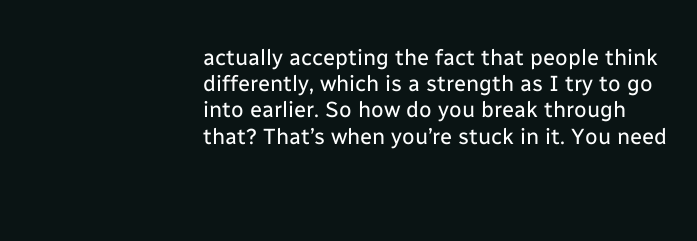actually accepting the fact that people think differently, which is a strength as I try to go into earlier. So how do you break through that? That’s when you’re stuck in it. You need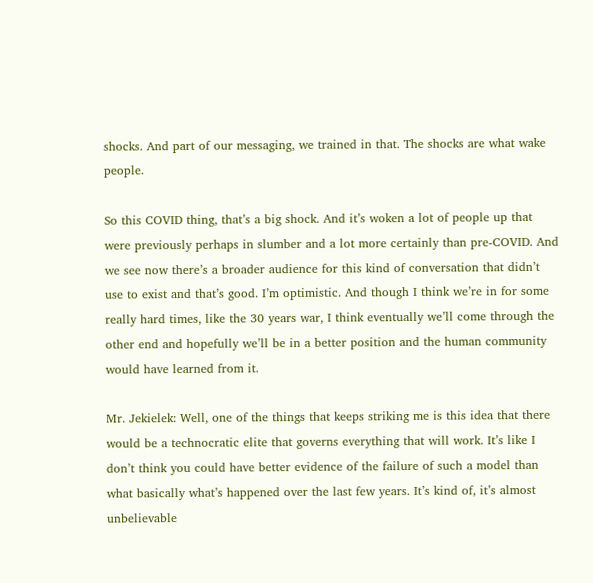shocks. And part of our messaging, we trained in that. The shocks are what wake people.

So this COVID thing, that’s a big shock. And it’s woken a lot of people up that were previously perhaps in slumber and a lot more certainly than pre-COVID. And we see now there’s a broader audience for this kind of conversation that didn’t use to exist and that’s good. I’m optimistic. And though I think we’re in for some really hard times, like the 30 years war, I think eventually we’ll come through the other end and hopefully we’ll be in a better position and the human community would have learned from it.

Mr. Jekielek: Well, one of the things that keeps striking me is this idea that there would be a technocratic elite that governs everything that will work. It’s like I don’t think you could have better evidence of the failure of such a model than what basically what’s happened over the last few years. It’s kind of, it’s almost unbelievable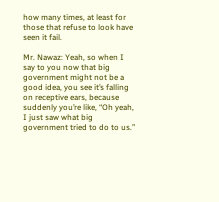how many times, at least for those that refuse to look have seen it fail.

Mr. Nawaz: Yeah, so when I say to you now that big government might not be a good idea, you see it’s falling on receptive ears, because suddenly you’re like, “Oh yeah, I just saw what big government tried to do to us.”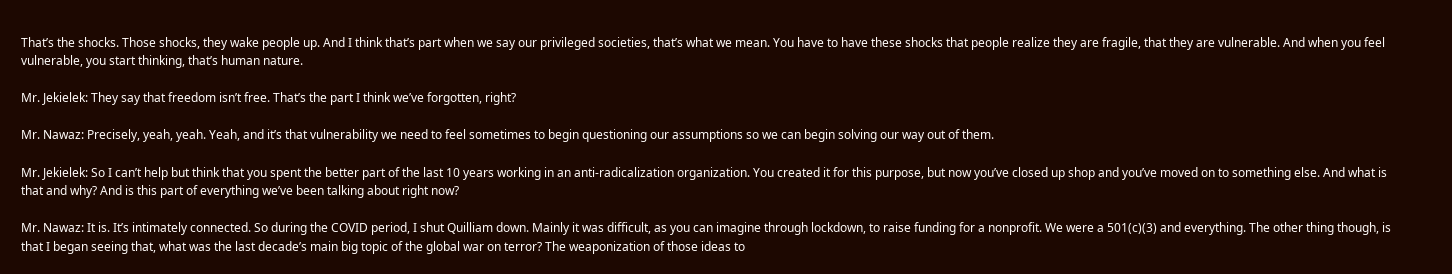That’s the shocks. Those shocks, they wake people up. And I think that’s part when we say our privileged societies, that’s what we mean. You have to have these shocks that people realize they are fragile, that they are vulnerable. And when you feel vulnerable, you start thinking, that’s human nature.

Mr. Jekielek: They say that freedom isn’t free. That’s the part I think we’ve forgotten, right?

Mr. Nawaz: Precisely, yeah, yeah. Yeah, and it’s that vulnerability we need to feel sometimes to begin questioning our assumptions so we can begin solving our way out of them.

Mr. Jekielek: So I can’t help but think that you spent the better part of the last 10 years working in an anti-radicalization organization. You created it for this purpose, but now you’ve closed up shop and you’ve moved on to something else. And what is that and why? And is this part of everything we’ve been talking about right now?

Mr. Nawaz: It is. It’s intimately connected. So during the COVID period, I shut Quilliam down. Mainly it was difficult, as you can imagine through lockdown, to raise funding for a nonprofit. We were a 501(c)(3) and everything. The other thing though, is that I began seeing that, what was the last decade’s main big topic of the global war on terror? The weaponization of those ideas to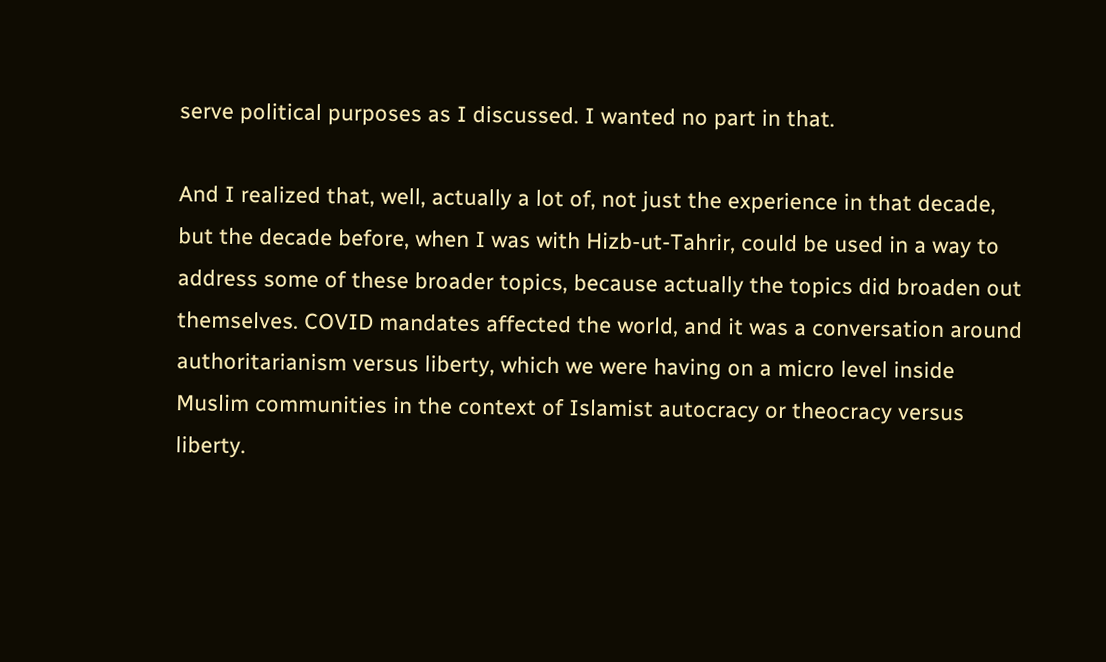serve political purposes as I discussed. I wanted no part in that.

And I realized that, well, actually a lot of, not just the experience in that decade, but the decade before, when I was with Hizb-ut-Tahrir, could be used in a way to address some of these broader topics, because actually the topics did broaden out themselves. COVID mandates affected the world, and it was a conversation around authoritarianism versus liberty, which we were having on a micro level inside Muslim communities in the context of Islamist autocracy or theocracy versus liberty.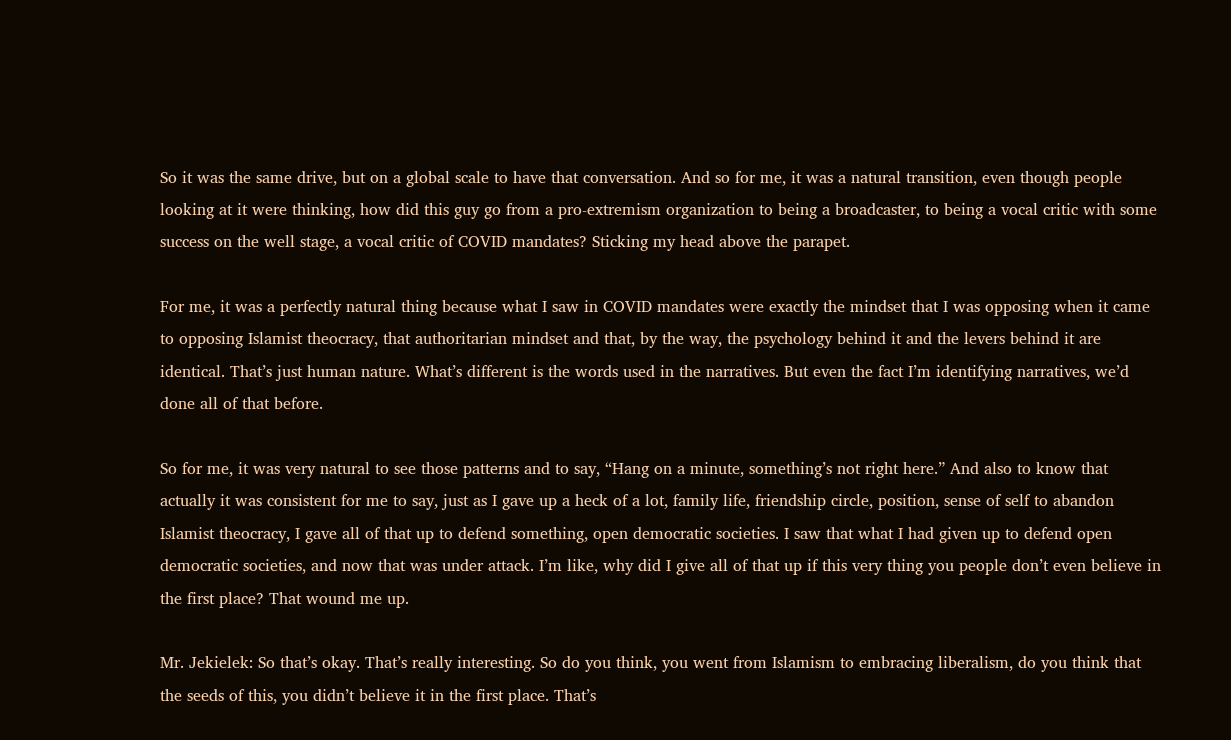So it was the same drive, but on a global scale to have that conversation. And so for me, it was a natural transition, even though people looking at it were thinking, how did this guy go from a pro-extremism organization to being a broadcaster, to being a vocal critic with some success on the well stage, a vocal critic of COVID mandates? Sticking my head above the parapet.

For me, it was a perfectly natural thing because what I saw in COVID mandates were exactly the mindset that I was opposing when it came to opposing Islamist theocracy, that authoritarian mindset and that, by the way, the psychology behind it and the levers behind it are identical. That’s just human nature. What’s different is the words used in the narratives. But even the fact I’m identifying narratives, we’d done all of that before.

So for me, it was very natural to see those patterns and to say, “Hang on a minute, something’s not right here.” And also to know that actually it was consistent for me to say, just as I gave up a heck of a lot, family life, friendship circle, position, sense of self to abandon Islamist theocracy, I gave all of that up to defend something, open democratic societies. I saw that what I had given up to defend open democratic societies, and now that was under attack. I’m like, why did I give all of that up if this very thing you people don’t even believe in the first place? That wound me up.

Mr. Jekielek: So that’s okay. That’s really interesting. So do you think, you went from Islamism to embracing liberalism, do you think that the seeds of this, you didn’t believe it in the first place. That’s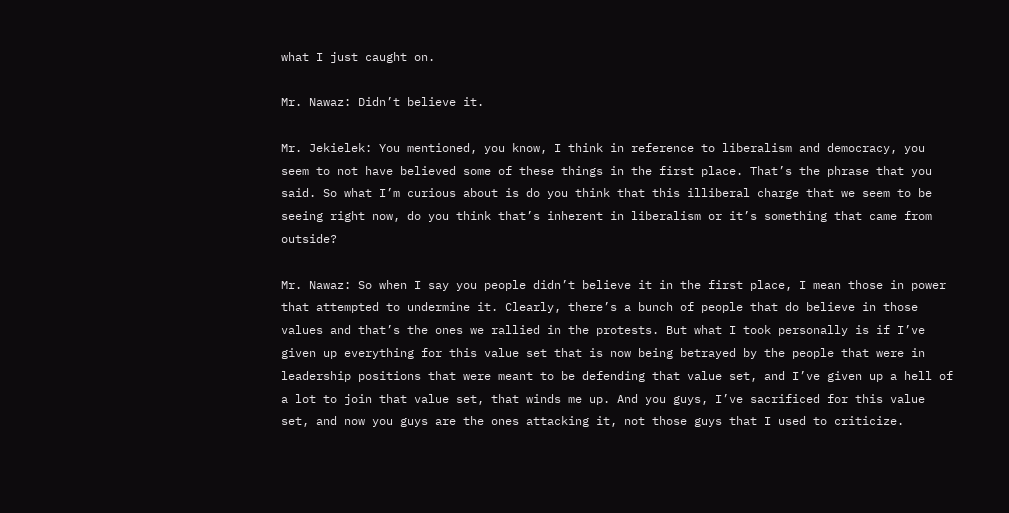what I just caught on.

Mr. Nawaz: Didn’t believe it.

Mr. Jekielek: You mentioned, you know, I think in reference to liberalism and democracy, you seem to not have believed some of these things in the first place. That’s the phrase that you said. So what I’m curious about is do you think that this illiberal charge that we seem to be seeing right now, do you think that’s inherent in liberalism or it’s something that came from outside?

Mr. Nawaz: So when I say you people didn’t believe it in the first place, I mean those in power that attempted to undermine it. Clearly, there’s a bunch of people that do believe in those values and that’s the ones we rallied in the protests. But what I took personally is if I’ve given up everything for this value set that is now being betrayed by the people that were in leadership positions that were meant to be defending that value set, and I’ve given up a hell of a lot to join that value set, that winds me up. And you guys, I’ve sacrificed for this value set, and now you guys are the ones attacking it, not those guys that I used to criticize.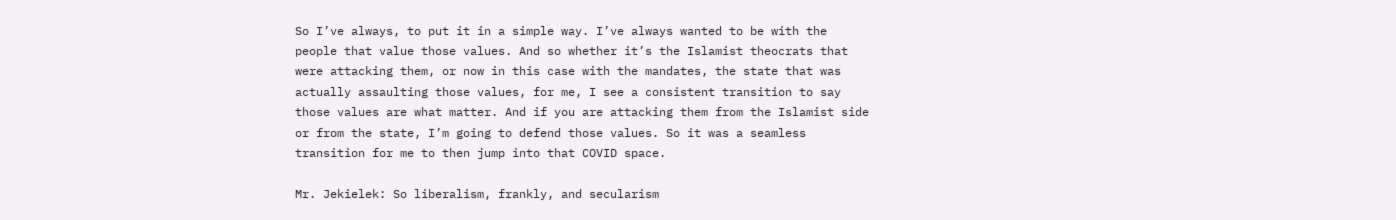So I’ve always, to put it in a simple way. I’ve always wanted to be with the people that value those values. And so whether it’s the Islamist theocrats that were attacking them, or now in this case with the mandates, the state that was actually assaulting those values, for me, I see a consistent transition to say those values are what matter. And if you are attacking them from the Islamist side or from the state, I’m going to defend those values. So it was a seamless transition for me to then jump into that COVID space.

Mr. Jekielek: So liberalism, frankly, and secularism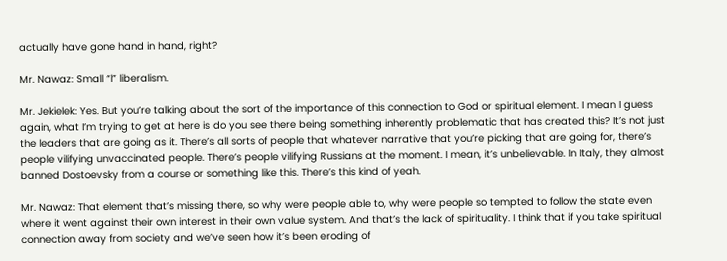actually have gone hand in hand, right?

Mr. Nawaz: Small “l” liberalism.

Mr. Jekielek: Yes. But you’re talking about the sort of the importance of this connection to God or spiritual element. I mean I guess again, what I’m trying to get at here is do you see there being something inherently problematic that has created this? It’s not just the leaders that are going as it. There’s all sorts of people that whatever narrative that you’re picking that are going for, there’s people vilifying unvaccinated people. There’s people vilifying Russians at the moment. I mean, it’s unbelievable. In Italy, they almost banned Dostoevsky from a course or something like this. There’s this kind of yeah.

Mr. Nawaz: That element that’s missing there, so why were people able to, why were people so tempted to follow the state even where it went against their own interest in their own value system. And that’s the lack of spirituality. I think that if you take spiritual connection away from society and we’ve seen how it’s been eroding of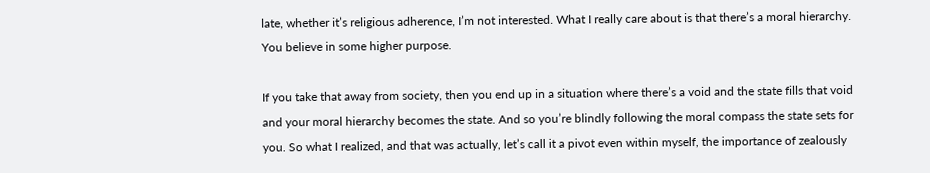late, whether it’s religious adherence, I’m not interested. What I really care about is that there’s a moral hierarchy. You believe in some higher purpose.

If you take that away from society, then you end up in a situation where there’s a void and the state fills that void and your moral hierarchy becomes the state. And so you’re blindly following the moral compass the state sets for you. So what I realized, and that was actually, let’s call it a pivot even within myself, the importance of zealously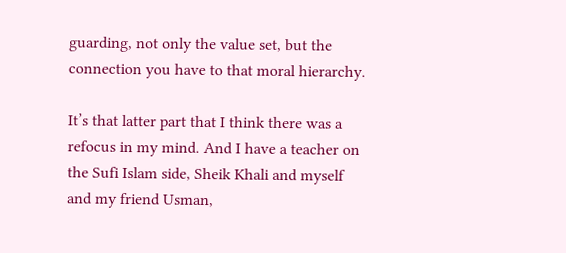guarding, not only the value set, but the connection you have to that moral hierarchy.

It’s that latter part that I think there was a refocus in my mind. And I have a teacher on the Sufi Islam side, Sheik Khali and myself and my friend Usman,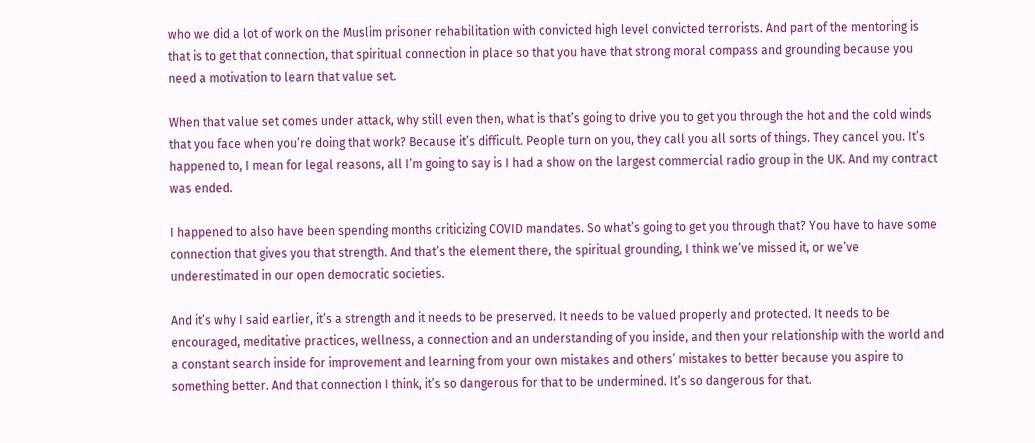who we did a lot of work on the Muslim prisoner rehabilitation with convicted high level convicted terrorists. And part of the mentoring is that is to get that connection, that spiritual connection in place so that you have that strong moral compass and grounding because you need a motivation to learn that value set.

When that value set comes under attack, why still even then, what is that’s going to drive you to get you through the hot and the cold winds that you face when you’re doing that work? Because it’s difficult. People turn on you, they call you all sorts of things. They cancel you. It’s happened to, I mean for legal reasons, all I’m going to say is I had a show on the largest commercial radio group in the UK. And my contract was ended.

I happened to also have been spending months criticizing COVID mandates. So what’s going to get you through that? You have to have some connection that gives you that strength. And that’s the element there, the spiritual grounding, I think we’ve missed it, or we’ve underestimated in our open democratic societies.

And it’s why I said earlier, it’s a strength and it needs to be preserved. It needs to be valued properly and protected. It needs to be encouraged, meditative practices, wellness, a connection and an understanding of you inside, and then your relationship with the world and a constant search inside for improvement and learning from your own mistakes and others’ mistakes to better because you aspire to something better. And that connection I think, it’s so dangerous for that to be undermined. It’s so dangerous for that.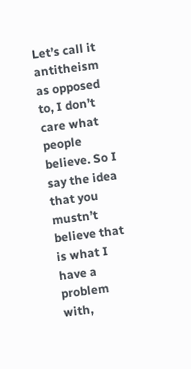Let’s call it antitheism as opposed to, I don’t care what people believe. So I say the idea that you mustn’t believe that is what I have a problem with,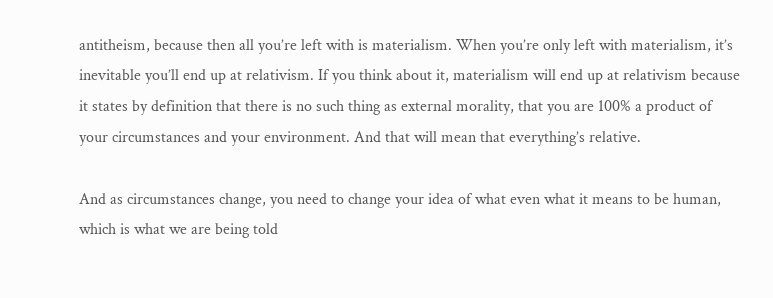antitheism, because then all you’re left with is materialism. When you’re only left with materialism, it’s inevitable you’ll end up at relativism. If you think about it, materialism will end up at relativism because it states by definition that there is no such thing as external morality, that you are 100% a product of your circumstances and your environment. And that will mean that everything’s relative.

And as circumstances change, you need to change your idea of what even what it means to be human, which is what we are being told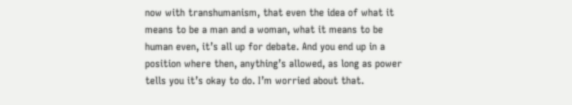now with transhumanism, that even the idea of what it means to be a man and a woman, what it means to be human even, it’s all up for debate. And you end up in a position where then, anything’s allowed, as long as power tells you it’s okay to do. I’m worried about that.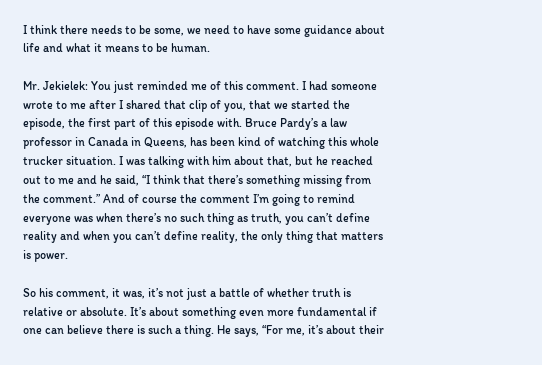I think there needs to be some, we need to have some guidance about life and what it means to be human.

Mr. Jekielek: You just reminded me of this comment. I had someone wrote to me after I shared that clip of you, that we started the episode, the first part of this episode with. Bruce Pardy’s a law professor in Canada in Queens, has been kind of watching this whole trucker situation. I was talking with him about that, but he reached out to me and he said, “I think that there’s something missing from the comment.” And of course the comment I’m going to remind everyone was when there’s no such thing as truth, you can’t define reality and when you can’t define reality, the only thing that matters is power.

So his comment, it was, it’s not just a battle of whether truth is relative or absolute. It’s about something even more fundamental if one can believe there is such a thing. He says, “For me, it’s about their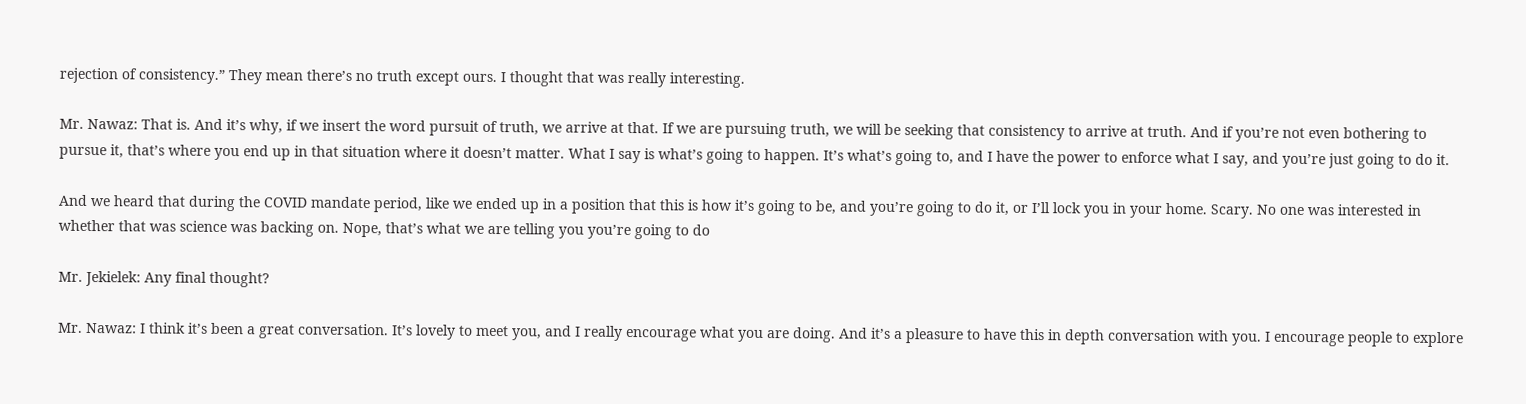rejection of consistency.” They mean there’s no truth except ours. I thought that was really interesting.

Mr. Nawaz: That is. And it’s why, if we insert the word pursuit of truth, we arrive at that. If we are pursuing truth, we will be seeking that consistency to arrive at truth. And if you’re not even bothering to pursue it, that’s where you end up in that situation where it doesn’t matter. What I say is what’s going to happen. It’s what’s going to, and I have the power to enforce what I say, and you’re just going to do it.

And we heard that during the COVID mandate period, like we ended up in a position that this is how it’s going to be, and you’re going to do it, or I’ll lock you in your home. Scary. No one was interested in whether that was science was backing on. Nope, that’s what we are telling you you’re going to do

Mr. Jekielek: Any final thought?

Mr. Nawaz: I think it’s been a great conversation. It’s lovely to meet you, and I really encourage what you are doing. And it’s a pleasure to have this in depth conversation with you. I encourage people to explore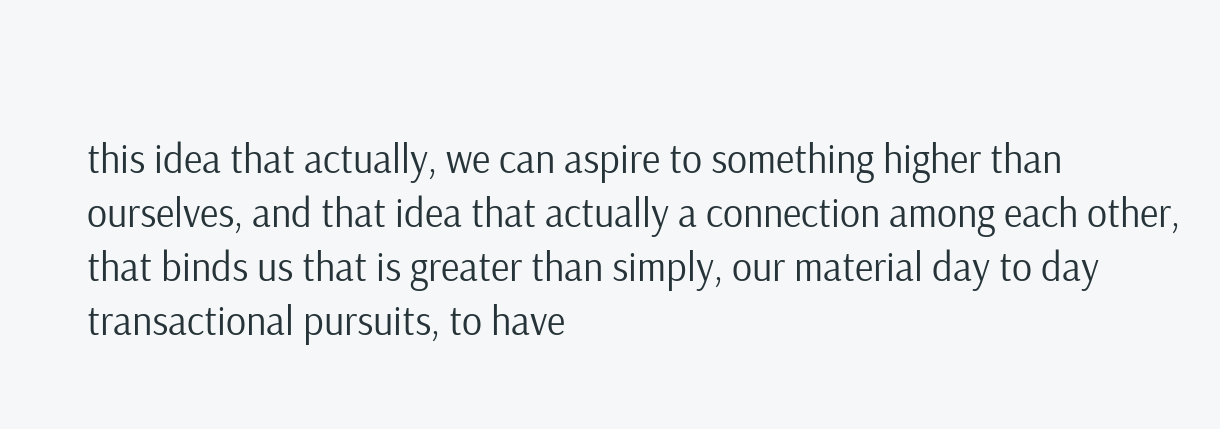this idea that actually, we can aspire to something higher than ourselves, and that idea that actually a connection among each other, that binds us that is greater than simply, our material day to day transactional pursuits, to have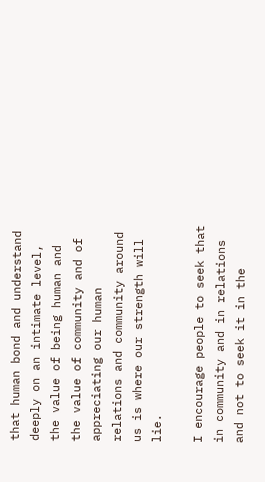that human bond and understand deeply on an intimate level, the value of being human and the value of community and of appreciating our human relations and community around us is where our strength will lie.

I encourage people to seek that in community and in relations and not to seek it in the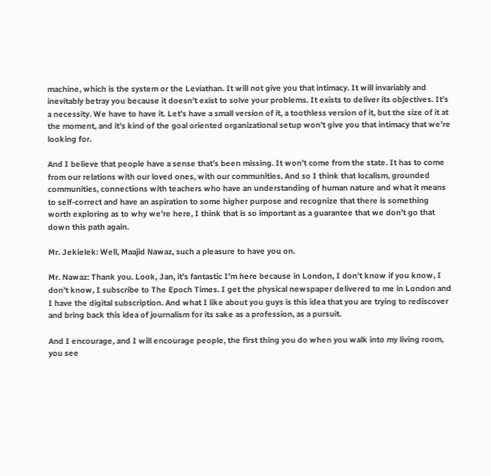machine, which is the system or the Leviathan. It will not give you that intimacy. It will invariably and inevitably betray you because it doesn’t exist to solve your problems. It exists to deliver its objectives. It’s a necessity. We have to have it. Let’s have a small version of it, a toothless version of it, but the size of it at the moment, and it’s kind of the goal oriented organizational setup won’t give you that intimacy that we’re looking for.

And I believe that people have a sense that’s been missing. It won’t come from the state. It has to come from our relations with our loved ones, with our communities. And so I think that localism, grounded communities, connections with teachers who have an understanding of human nature and what it means to self-correct and have an aspiration to some higher purpose and recognize that there is something worth exploring as to why we’re here, I think that is so important as a guarantee that we don’t go that down this path again.

Mr. Jekielek: Well, Maajid Nawaz, such a pleasure to have you on.

Mr. Nawaz: Thank you. Look, Jan, it’s fantastic I’m here because in London, I don’t know if you know, I don’t know, I subscribe to The Epoch Times. I get the physical newspaper delivered to me in London and I have the digital subscription. And what I like about you guys is this idea that you are trying to rediscover and bring back this idea of journalism for its sake as a profession, as a pursuit.

And I encourage, and I will encourage people, the first thing you do when you walk into my living room, you see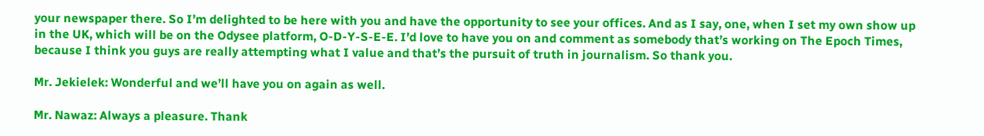your newspaper there. So I’m delighted to be here with you and have the opportunity to see your offices. And as I say, one, when I set my own show up in the UK, which will be on the Odysee platform, O-D-Y-S-E-E. I’d love to have you on and comment as somebody that’s working on The Epoch Times, because I think you guys are really attempting what I value and that’s the pursuit of truth in journalism. So thank you.

Mr. Jekielek: Wonderful and we’ll have you on again as well.

Mr. Nawaz: Always a pleasure. Thank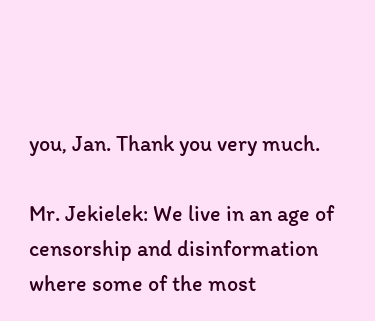you, Jan. Thank you very much.

Mr. Jekielek: We live in an age of censorship and disinformation where some of the most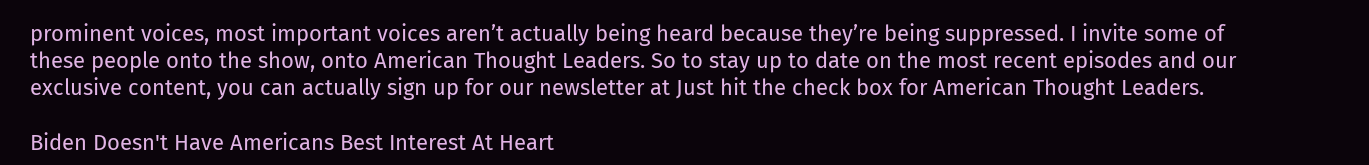prominent voices, most important voices aren’t actually being heard because they’re being suppressed. I invite some of these people onto the show, onto American Thought Leaders. So to stay up to date on the most recent episodes and our exclusive content, you can actually sign up for our newsletter at Just hit the check box for American Thought Leaders.

Biden Doesn't Have Americans Best Interest At Heart